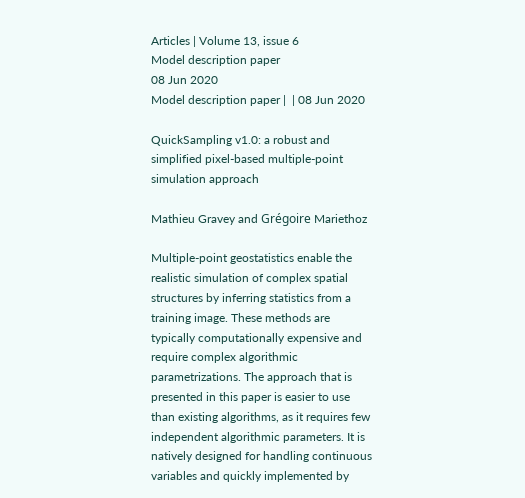Articles | Volume 13, issue 6
Model description paper
08 Jun 2020
Model description paper |  | 08 Jun 2020

QuickSampling v1.0: a robust and simplified pixel-based multiple-point simulation approach

Mathieu Gravey and Grégoire Mariethoz

Multiple-point geostatistics enable the realistic simulation of complex spatial structures by inferring statistics from a training image. These methods are typically computationally expensive and require complex algorithmic parametrizations. The approach that is presented in this paper is easier to use than existing algorithms, as it requires few independent algorithmic parameters. It is natively designed for handling continuous variables and quickly implemented by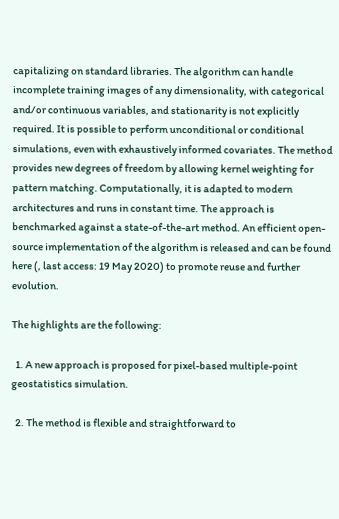capitalizing on standard libraries. The algorithm can handle incomplete training images of any dimensionality, with categorical and/or continuous variables, and stationarity is not explicitly required. It is possible to perform unconditional or conditional simulations, even with exhaustively informed covariates. The method provides new degrees of freedom by allowing kernel weighting for pattern matching. Computationally, it is adapted to modern architectures and runs in constant time. The approach is benchmarked against a state-of-the-art method. An efficient open-source implementation of the algorithm is released and can be found here (, last access: 19 May 2020) to promote reuse and further evolution.

The highlights are the following:

  1. A new approach is proposed for pixel-based multiple-point geostatistics simulation.

  2. The method is flexible and straightforward to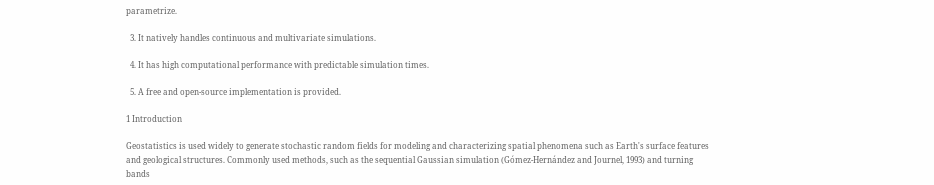parametrize.

  3. It natively handles continuous and multivariate simulations.

  4. It has high computational performance with predictable simulation times.

  5. A free and open-source implementation is provided.

1 Introduction

Geostatistics is used widely to generate stochastic random fields for modeling and characterizing spatial phenomena such as Earth's surface features and geological structures. Commonly used methods, such as the sequential Gaussian simulation (Gómez-Hernández and Journel, 1993) and turning bands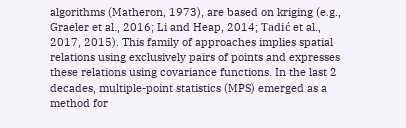algorithms (Matheron, 1973), are based on kriging (e.g., Graeler et al., 2016; Li and Heap, 2014; Tadić et al., 2017, 2015). This family of approaches implies spatial relations using exclusively pairs of points and expresses these relations using covariance functions. In the last 2 decades, multiple-point statistics (MPS) emerged as a method for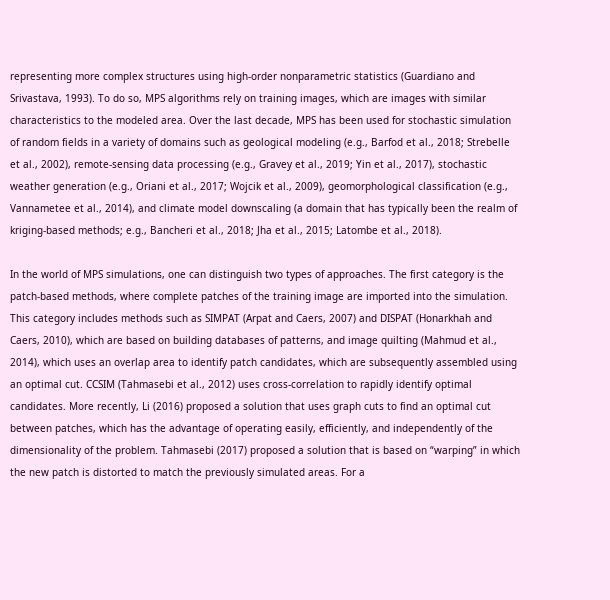representing more complex structures using high-order nonparametric statistics (Guardiano and Srivastava, 1993). To do so, MPS algorithms rely on training images, which are images with similar characteristics to the modeled area. Over the last decade, MPS has been used for stochastic simulation of random fields in a variety of domains such as geological modeling (e.g., Barfod et al., 2018; Strebelle et al., 2002), remote-sensing data processing (e.g., Gravey et al., 2019; Yin et al., 2017), stochastic weather generation (e.g., Oriani et al., 2017; Wojcik et al., 2009), geomorphological classification (e.g., Vannametee et al., 2014), and climate model downscaling (a domain that has typically been the realm of kriging-based methods; e.g., Bancheri et al., 2018; Jha et al., 2015; Latombe et al., 2018).

In the world of MPS simulations, one can distinguish two types of approaches. The first category is the patch-based methods, where complete patches of the training image are imported into the simulation. This category includes methods such as SIMPAT (Arpat and Caers, 2007) and DISPAT (Honarkhah and Caers, 2010), which are based on building databases of patterns, and image quilting (Mahmud et al., 2014), which uses an overlap area to identify patch candidates, which are subsequently assembled using an optimal cut. CCSIM (Tahmasebi et al., 2012) uses cross-correlation to rapidly identify optimal candidates. More recently, Li (2016) proposed a solution that uses graph cuts to find an optimal cut between patches, which has the advantage of operating easily, efficiently, and independently of the dimensionality of the problem. Tahmasebi (2017) proposed a solution that is based on “warping” in which the new patch is distorted to match the previously simulated areas. For a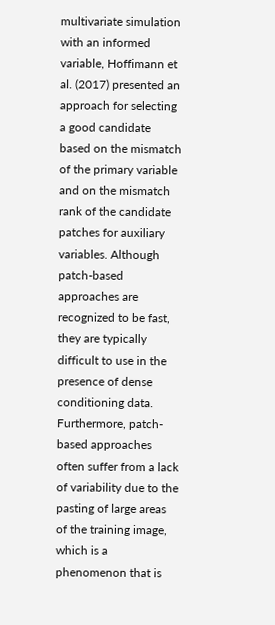multivariate simulation with an informed variable, Hoffimann et al. (2017) presented an approach for selecting a good candidate based on the mismatch of the primary variable and on the mismatch rank of the candidate patches for auxiliary variables. Although patch-based approaches are recognized to be fast, they are typically difficult to use in the presence of dense conditioning data. Furthermore, patch-based approaches often suffer from a lack of variability due to the pasting of large areas of the training image, which is a phenomenon that is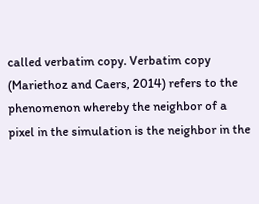called verbatim copy. Verbatim copy (Mariethoz and Caers, 2014) refers to the phenomenon whereby the neighbor of a pixel in the simulation is the neighbor in the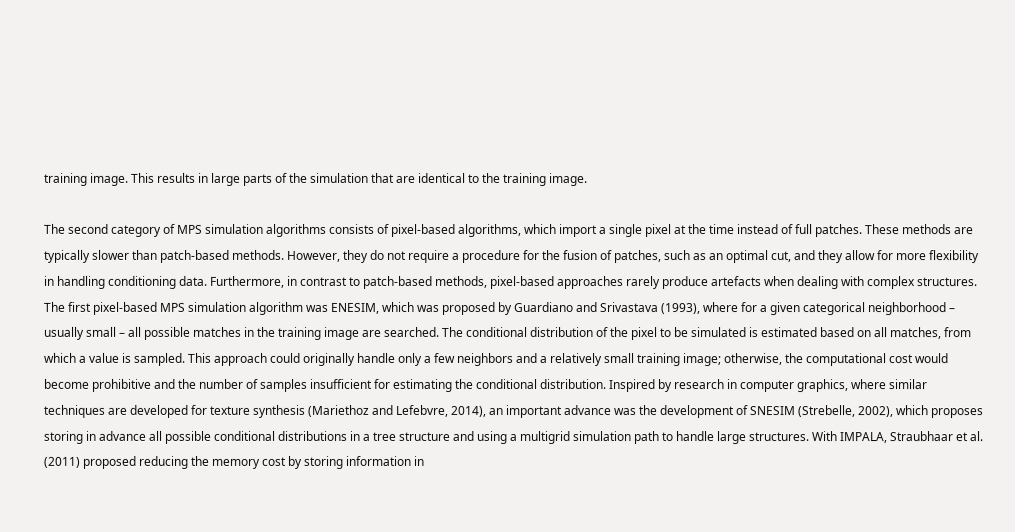training image. This results in large parts of the simulation that are identical to the training image.

The second category of MPS simulation algorithms consists of pixel-based algorithms, which import a single pixel at the time instead of full patches. These methods are typically slower than patch-based methods. However, they do not require a procedure for the fusion of patches, such as an optimal cut, and they allow for more flexibility in handling conditioning data. Furthermore, in contrast to patch-based methods, pixel-based approaches rarely produce artefacts when dealing with complex structures. The first pixel-based MPS simulation algorithm was ENESIM, which was proposed by Guardiano and Srivastava (1993), where for a given categorical neighborhood – usually small – all possible matches in the training image are searched. The conditional distribution of the pixel to be simulated is estimated based on all matches, from which a value is sampled. This approach could originally handle only a few neighbors and a relatively small training image; otherwise, the computational cost would become prohibitive and the number of samples insufficient for estimating the conditional distribution. Inspired by research in computer graphics, where similar techniques are developed for texture synthesis (Mariethoz and Lefebvre, 2014), an important advance was the development of SNESIM (Strebelle, 2002), which proposes storing in advance all possible conditional distributions in a tree structure and using a multigrid simulation path to handle large structures. With IMPALA, Straubhaar et al. (2011) proposed reducing the memory cost by storing information in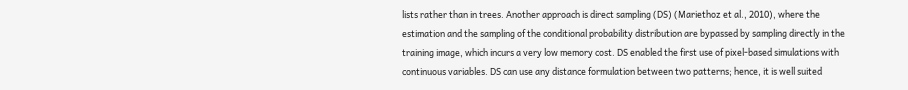lists rather than in trees. Another approach is direct sampling (DS) (Mariethoz et al., 2010), where the estimation and the sampling of the conditional probability distribution are bypassed by sampling directly in the training image, which incurs a very low memory cost. DS enabled the first use of pixel-based simulations with continuous variables. DS can use any distance formulation between two patterns; hence, it is well suited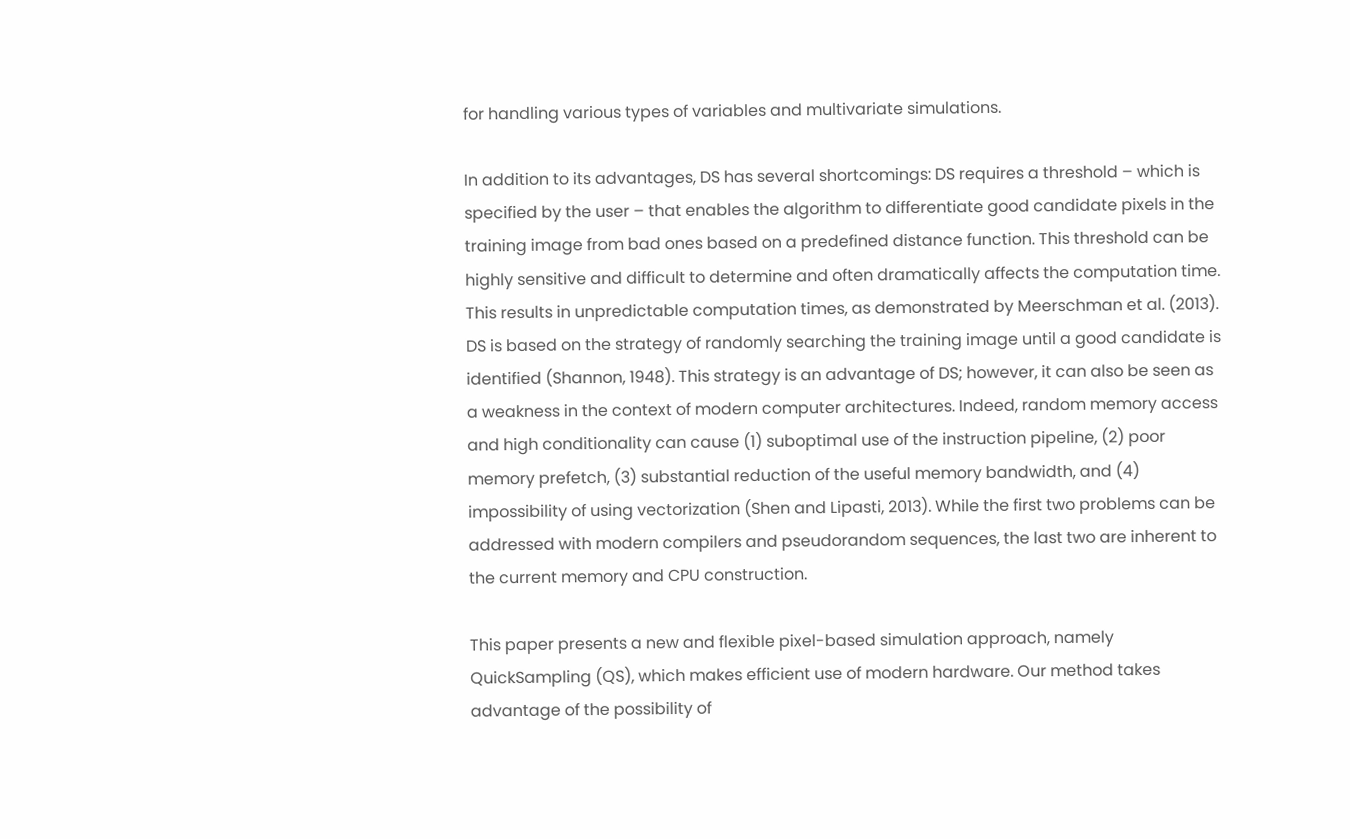for handling various types of variables and multivariate simulations.

In addition to its advantages, DS has several shortcomings: DS requires a threshold – which is specified by the user – that enables the algorithm to differentiate good candidate pixels in the training image from bad ones based on a predefined distance function. This threshold can be highly sensitive and difficult to determine and often dramatically affects the computation time. This results in unpredictable computation times, as demonstrated by Meerschman et al. (2013). DS is based on the strategy of randomly searching the training image until a good candidate is identified (Shannon, 1948). This strategy is an advantage of DS; however, it can also be seen as a weakness in the context of modern computer architectures. Indeed, random memory access and high conditionality can cause (1) suboptimal use of the instruction pipeline, (2) poor memory prefetch, (3) substantial reduction of the useful memory bandwidth, and (4) impossibility of using vectorization (Shen and Lipasti, 2013). While the first two problems can be addressed with modern compilers and pseudorandom sequences, the last two are inherent to the current memory and CPU construction.

This paper presents a new and flexible pixel-based simulation approach, namely QuickSampling (QS), which makes efficient use of modern hardware. Our method takes advantage of the possibility of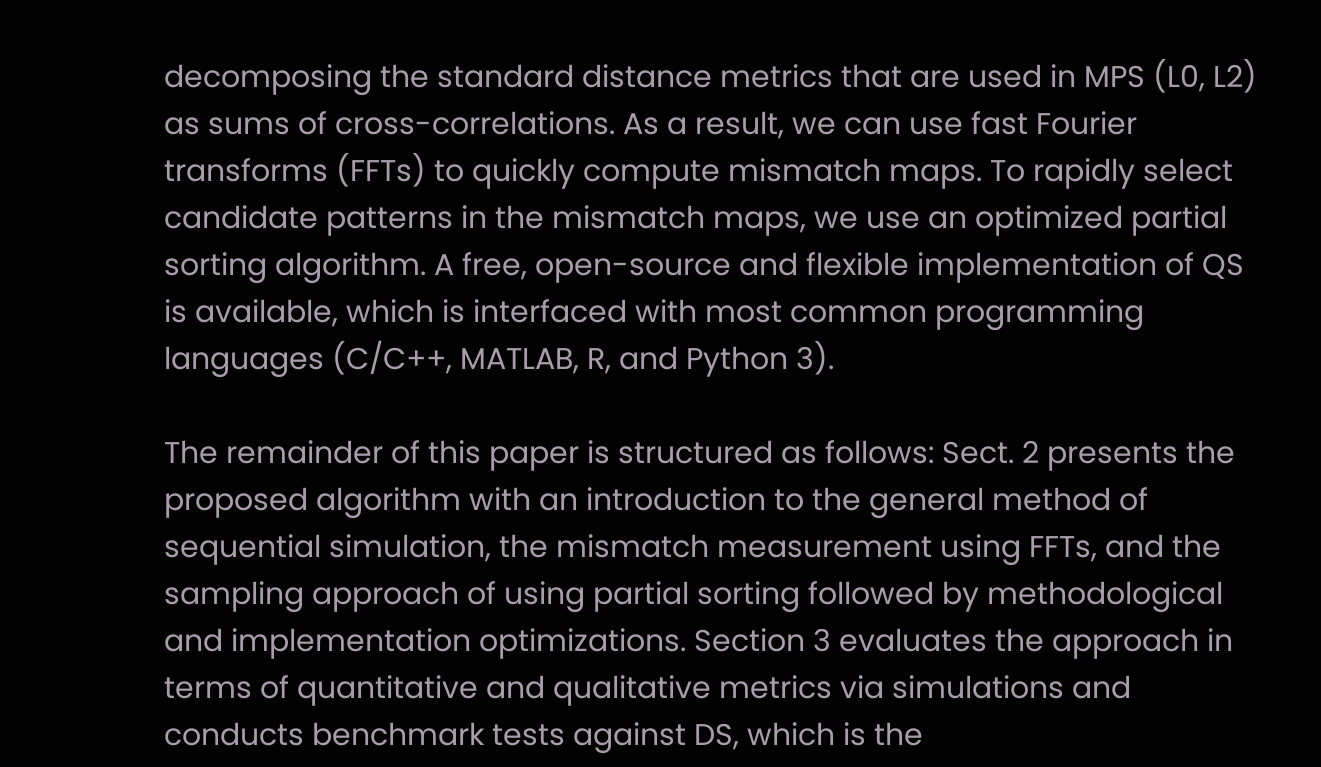decomposing the standard distance metrics that are used in MPS (L0, L2) as sums of cross-correlations. As a result, we can use fast Fourier transforms (FFTs) to quickly compute mismatch maps. To rapidly select candidate patterns in the mismatch maps, we use an optimized partial sorting algorithm. A free, open-source and flexible implementation of QS is available, which is interfaced with most common programming languages (C/C++, MATLAB, R, and Python 3).

The remainder of this paper is structured as follows: Sect. 2 presents the proposed algorithm with an introduction to the general method of sequential simulation, the mismatch measurement using FFTs, and the sampling approach of using partial sorting followed by methodological and implementation optimizations. Section 3 evaluates the approach in terms of quantitative and qualitative metrics via simulations and conducts benchmark tests against DS, which is the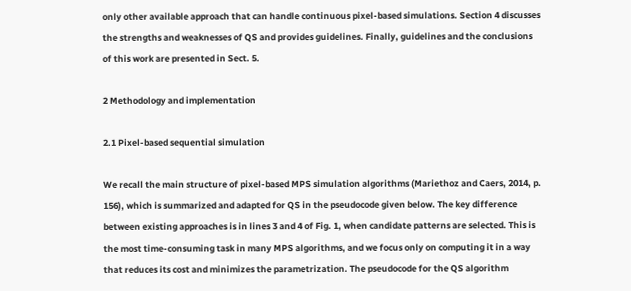only other available approach that can handle continuous pixel-based simulations. Section 4 discusses the strengths and weaknesses of QS and provides guidelines. Finally, guidelines and the conclusions of this work are presented in Sect. 5.

2 Methodology and implementation

2.1 Pixel-based sequential simulation

We recall the main structure of pixel-based MPS simulation algorithms (Mariethoz and Caers, 2014, p. 156), which is summarized and adapted for QS in the pseudocode given below. The key difference between existing approaches is in lines 3 and 4 of Fig. 1, when candidate patterns are selected. This is the most time-consuming task in many MPS algorithms, and we focus only on computing it in a way that reduces its cost and minimizes the parametrization. The pseudocode for the QS algorithm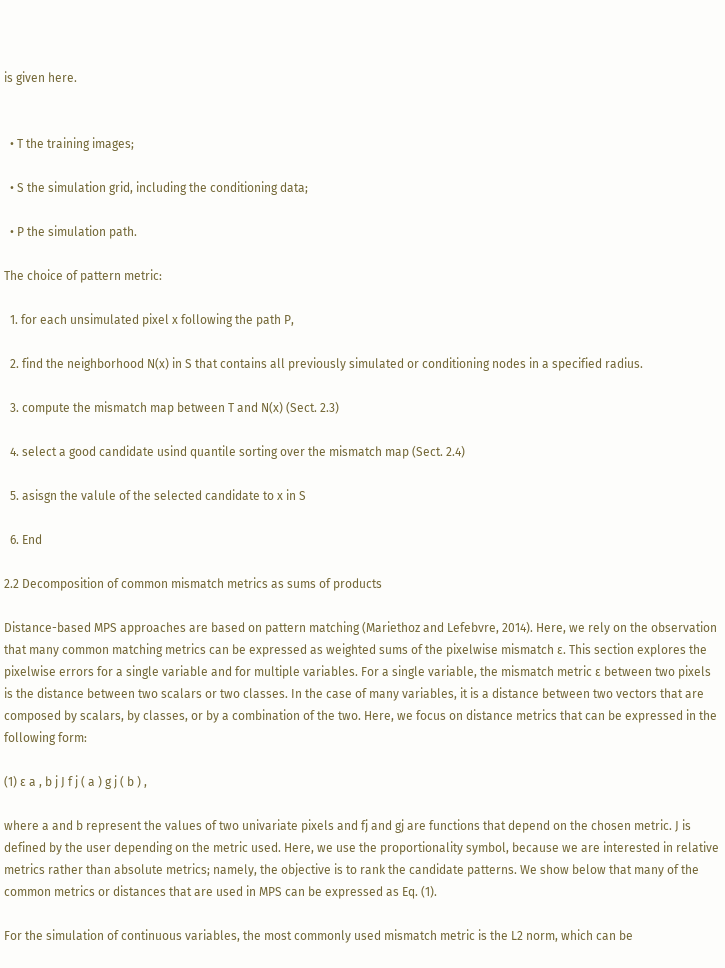is given here.


  • T the training images;

  • S the simulation grid, including the conditioning data;

  • P the simulation path.

The choice of pattern metric:

  1. for each unsimulated pixel x following the path P,

  2. find the neighborhood N(x) in S that contains all previously simulated or conditioning nodes in a specified radius.

  3. compute the mismatch map between T and N(x) (Sect. 2.3)

  4. select a good candidate usind quantile sorting over the mismatch map (Sect. 2.4)

  5. asisgn the valule of the selected candidate to x in S

  6. End

2.2 Decomposition of common mismatch metrics as sums of products

Distance-based MPS approaches are based on pattern matching (Mariethoz and Lefebvre, 2014). Here, we rely on the observation that many common matching metrics can be expressed as weighted sums of the pixelwise mismatch ε. This section explores the pixelwise errors for a single variable and for multiple variables. For a single variable, the mismatch metric ε between two pixels is the distance between two scalars or two classes. In the case of many variables, it is a distance between two vectors that are composed by scalars, by classes, or by a combination of the two. Here, we focus on distance metrics that can be expressed in the following form:

(1) ε a , b j J f j ( a ) g j ( b ) ,

where a and b represent the values of two univariate pixels and fj and gj are functions that depend on the chosen metric. J is defined by the user depending on the metric used. Here, we use the proportionality symbol, because we are interested in relative metrics rather than absolute metrics; namely, the objective is to rank the candidate patterns. We show below that many of the common metrics or distances that are used in MPS can be expressed as Eq. (1).

For the simulation of continuous variables, the most commonly used mismatch metric is the L2 norm, which can be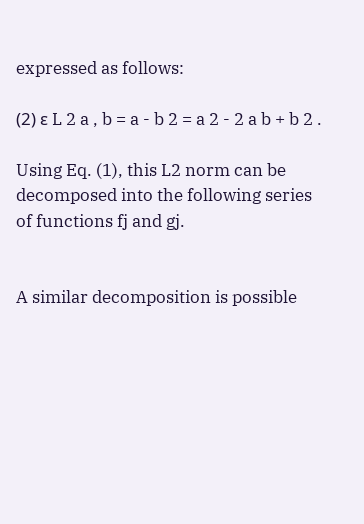expressed as follows:

(2) ε L 2 a , b = a - b 2 = a 2 - 2 a b + b 2 .

Using Eq. (1), this L2 norm can be decomposed into the following series of functions fj and gj.


A similar decomposition is possible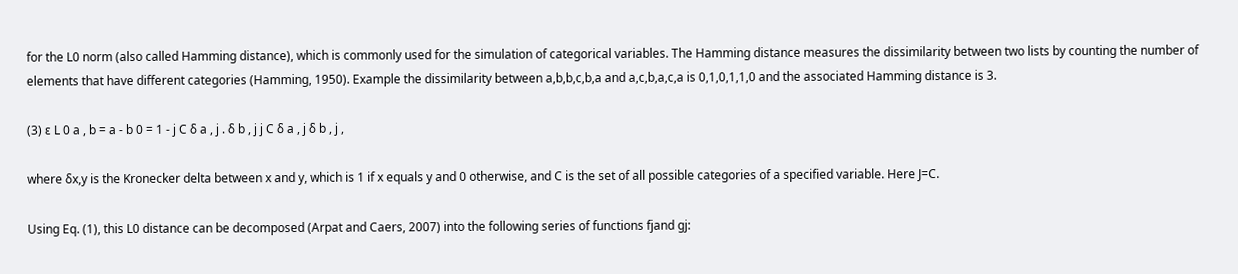for the L0 norm (also called Hamming distance), which is commonly used for the simulation of categorical variables. The Hamming distance measures the dissimilarity between two lists by counting the number of elements that have different categories (Hamming, 1950). Example the dissimilarity between a,b,b,c,b,a and a,c,b,a,c,a is 0,1,0,1,1,0 and the associated Hamming distance is 3.

(3) ε L 0 a , b = a - b 0 = 1 - j C δ a , j . δ b , j j C δ a , j δ b , j ,

where δx,y is the Kronecker delta between x and y, which is 1 if x equals y and 0 otherwise, and C is the set of all possible categories of a specified variable. Here J=C.

Using Eq. (1), this L0 distance can be decomposed (Arpat and Caers, 2007) into the following series of functions fjand gj: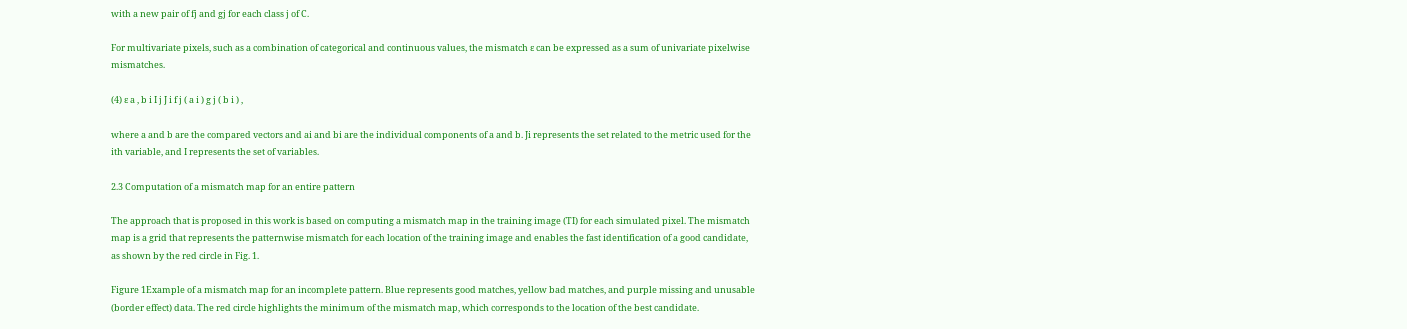with a new pair of fj and gj for each class j of C.

For multivariate pixels, such as a combination of categorical and continuous values, the mismatch ε can be expressed as a sum of univariate pixelwise mismatches.

(4) ε a , b i I j J i f j ( a i ) g j ( b i ) ,

where a and b are the compared vectors and ai and bi are the individual components of a and b. Ji represents the set related to the metric used for the ith variable, and I represents the set of variables.

2.3 Computation of a mismatch map for an entire pattern

The approach that is proposed in this work is based on computing a mismatch map in the training image (TI) for each simulated pixel. The mismatch map is a grid that represents the patternwise mismatch for each location of the training image and enables the fast identification of a good candidate, as shown by the red circle in Fig. 1.

Figure 1Example of a mismatch map for an incomplete pattern. Blue represents good matches, yellow bad matches, and purple missing and unusable (border effect) data. The red circle highlights the minimum of the mismatch map, which corresponds to the location of the best candidate.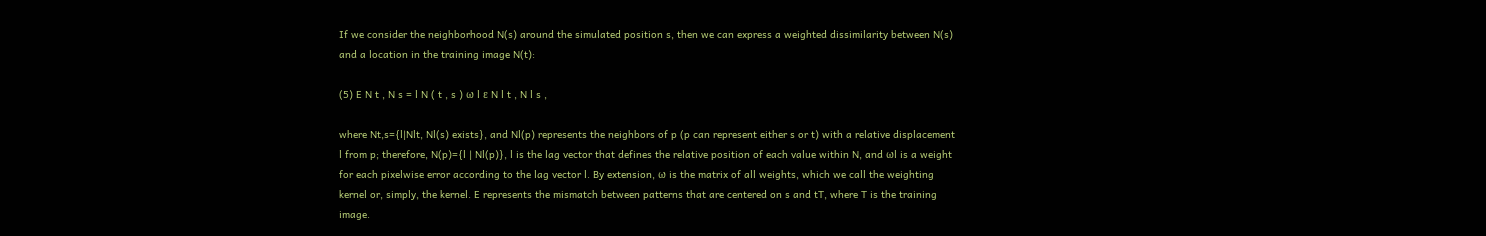If we consider the neighborhood N(s) around the simulated position s, then we can express a weighted dissimilarity between N(s) and a location in the training image N(t):

(5) E N t , N s = l N ( t , s ) ω l ε N l t , N l s ,

where Nt,s={l|Nlt, Nl(s) exists}, and Nl(p) represents the neighbors of p (p can represent either s or t) with a relative displacement l from p; therefore, N(p)={l | Nl(p)}, l is the lag vector that defines the relative position of each value within N, and ωl is a weight for each pixelwise error according to the lag vector l. By extension, ω is the matrix of all weights, which we call the weighting kernel or, simply, the kernel. E represents the mismatch between patterns that are centered on s and tT, where T is the training image.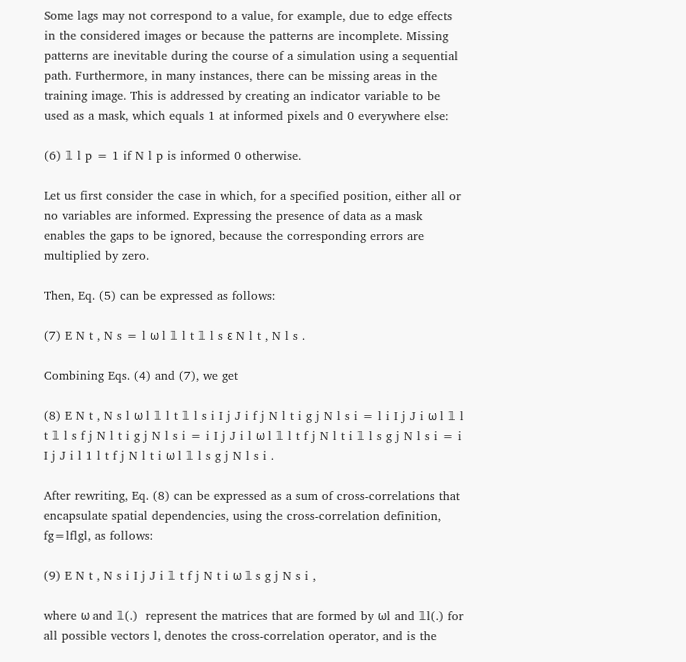Some lags may not correspond to a value, for example, due to edge effects in the considered images or because the patterns are incomplete. Missing patterns are inevitable during the course of a simulation using a sequential path. Furthermore, in many instances, there can be missing areas in the training image. This is addressed by creating an indicator variable to be used as a mask, which equals 1 at informed pixels and 0 everywhere else:

(6) 𝟙 l p = 1 if N l p is informed 0 otherwise.

Let us first consider the case in which, for a specified position, either all or no variables are informed. Expressing the presence of data as a mask enables the gaps to be ignored, because the corresponding errors are multiplied by zero.

Then, Eq. (5) can be expressed as follows:

(7) E N t , N s = l ω l 𝟙 l t 𝟙 l s ε N l t , N l s .

Combining Eqs. (4) and (7), we get

(8) E N t , N s l ω l 𝟙 l t 𝟙 l s i I j J i f j N l t i g j N l s i = l i I j J i ω l 𝟙 l t 𝟙 l s f j N l t i g j N l s i = i I j J i l ω l 𝟙 l t f j N l t i 𝟙 l s g j N l s i = i I j J i l 1 l t f j N l t i ω l 𝟙 l s g j N l s i .

After rewriting, Eq. (8) can be expressed as a sum of cross-correlations that encapsulate spatial dependencies, using the cross-correlation definition, fg=lflgl, as follows:

(9) E N t , N s i I j J i 𝟙 t f j N t i ω 𝟙 s g j N s i ,

where ω and 𝟙(.)  represent the matrices that are formed by ωl and 𝟙l(.) for all possible vectors l, denotes the cross-correlation operator, and is the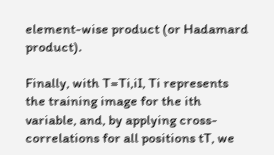element-wise product (or Hadamard product).

Finally, with T=Ti,iI, Ti represents the training image for the ith variable, and, by applying cross-correlations for all positions tT, we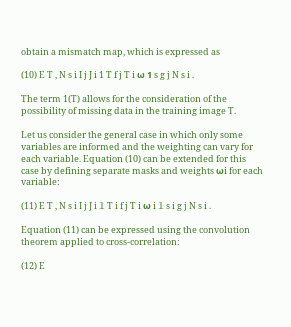obtain a mismatch map, which is expressed as

(10) E T , N s i I j J i 1 T f j T i ω 1 s g j N s i .

The term 1(T) allows for the consideration of the possibility of missing data in the training image T.

Let us consider the general case in which only some variables are informed and the weighting can vary for each variable. Equation (10) can be extended for this case by defining separate masks and weights ωi for each variable:

(11) E T , N s i I j J i 𝟙 T i f j T i ω i 𝟙 s i g j N s i .

Equation (11) can be expressed using the convolution theorem applied to cross-correlation:

(12) E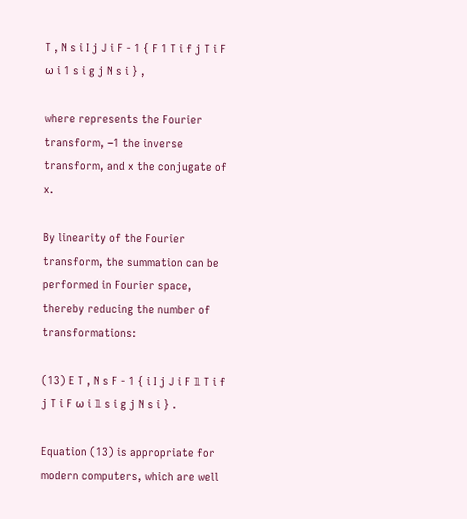T , N s i I j J i F - 1 { F 1 T i f j T i F ω i 1 s i g j N s i } ,

where represents the Fourier transform, −1 the inverse transform, and x the conjugate of x.

By linearity of the Fourier transform, the summation can be performed in Fourier space, thereby reducing the number of transformations:

(13) E T , N s F - 1 { i I j J i F 𝟙 T i f j T i F ω i 𝟙 s i g j N s i } .

Equation (13) is appropriate for modern computers, which are well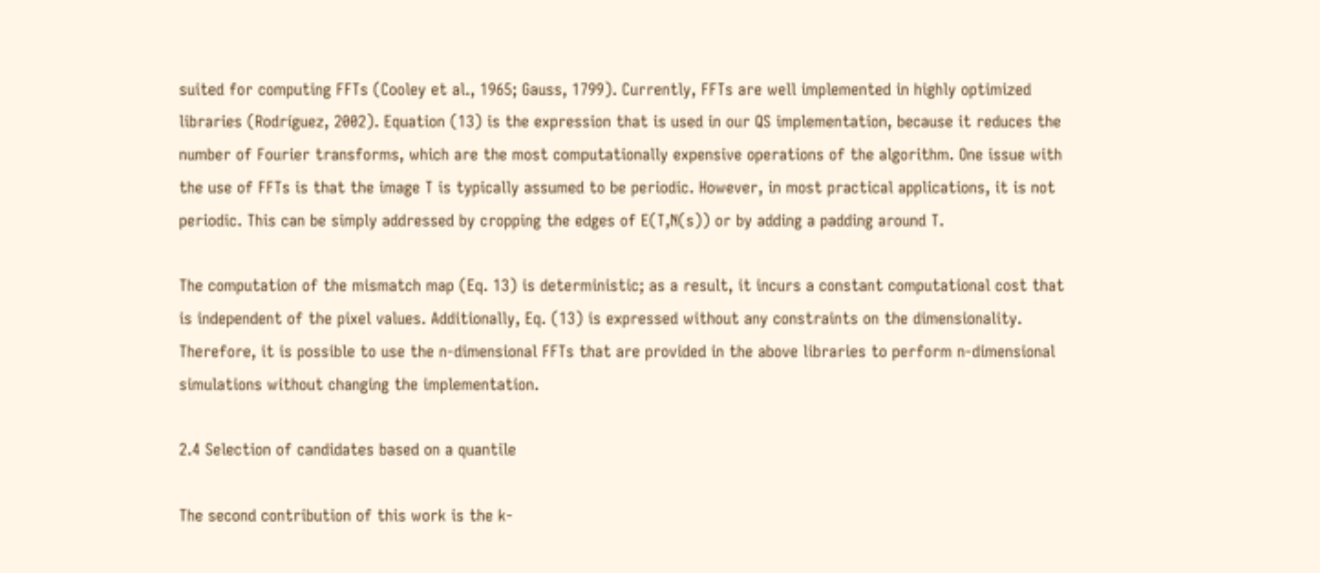suited for computing FFTs (Cooley et al., 1965; Gauss, 1799). Currently, FFTs are well implemented in highly optimized libraries (Rodríguez, 2002). Equation (13) is the expression that is used in our QS implementation, because it reduces the number of Fourier transforms, which are the most computationally expensive operations of the algorithm. One issue with the use of FFTs is that the image T is typically assumed to be periodic. However, in most practical applications, it is not periodic. This can be simply addressed by cropping the edges of E(T,N(s)) or by adding a padding around T.

The computation of the mismatch map (Eq. 13) is deterministic; as a result, it incurs a constant computational cost that is independent of the pixel values. Additionally, Eq. (13) is expressed without any constraints on the dimensionality. Therefore, it is possible to use the n-dimensional FFTs that are provided in the above libraries to perform n-dimensional simulations without changing the implementation.

2.4 Selection of candidates based on a quantile

The second contribution of this work is the k-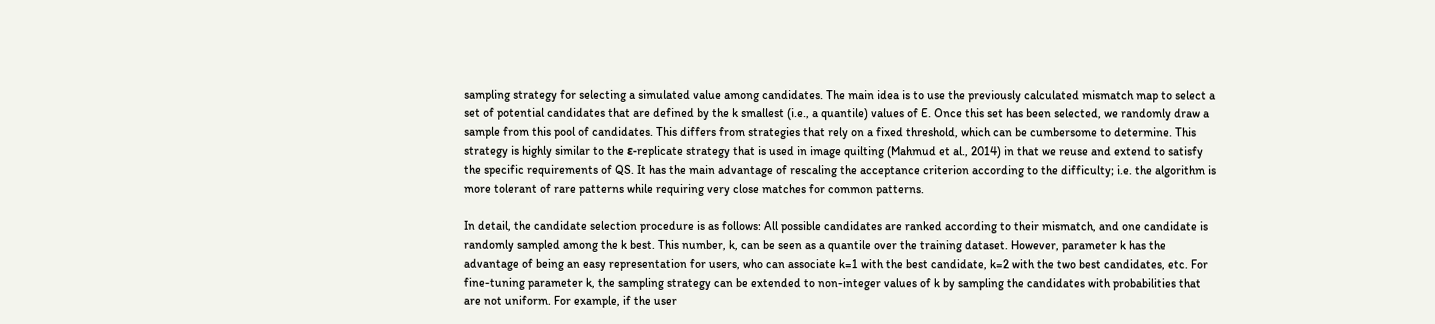sampling strategy for selecting a simulated value among candidates. The main idea is to use the previously calculated mismatch map to select a set of potential candidates that are defined by the k smallest (i.e., a quantile) values of E. Once this set has been selected, we randomly draw a sample from this pool of candidates. This differs from strategies that rely on a fixed threshold, which can be cumbersome to determine. This strategy is highly similar to the ε-replicate strategy that is used in image quilting (Mahmud et al., 2014) in that we reuse and extend to satisfy the specific requirements of QS. It has the main advantage of rescaling the acceptance criterion according to the difficulty; i.e. the algorithm is more tolerant of rare patterns while requiring very close matches for common patterns.

In detail, the candidate selection procedure is as follows: All possible candidates are ranked according to their mismatch, and one candidate is randomly sampled among the k best. This number, k, can be seen as a quantile over the training dataset. However, parameter k has the advantage of being an easy representation for users, who can associate k=1 with the best candidate, k=2 with the two best candidates, etc. For fine-tuning parameter k, the sampling strategy can be extended to non-integer values of k by sampling the candidates with probabilities that are not uniform. For example, if the user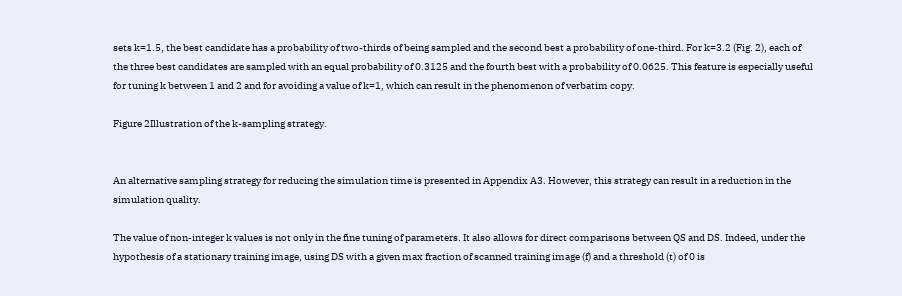sets k=1.5, the best candidate has a probability of two-thirds of being sampled and the second best a probability of one-third. For k=3.2 (Fig. 2), each of the three best candidates are sampled with an equal probability of 0.3125 and the fourth best with a probability of 0.0625. This feature is especially useful for tuning k between 1 and 2 and for avoiding a value of k=1, which can result in the phenomenon of verbatim copy.

Figure 2Illustration of the k-sampling strategy.


An alternative sampling strategy for reducing the simulation time is presented in Appendix A3. However, this strategy can result in a reduction in the simulation quality.

The value of non-integer k values is not only in the fine tuning of parameters. It also allows for direct comparisons between QS and DS. Indeed, under the hypothesis of a stationary training image, using DS with a given max fraction of scanned training image (f) and a threshold (t) of 0 is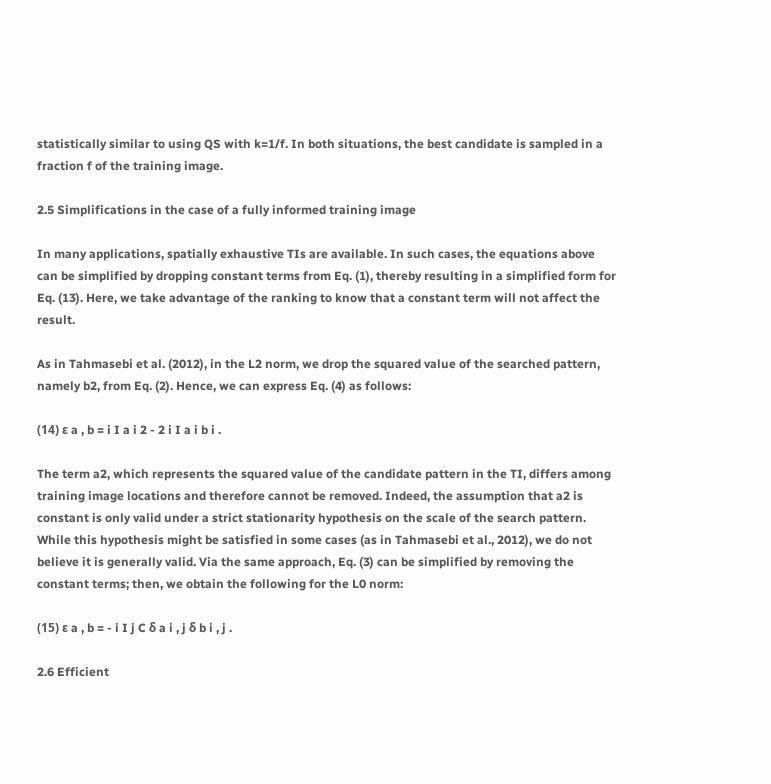statistically similar to using QS with k=1/f. In both situations, the best candidate is sampled in a fraction f of the training image.

2.5 Simplifications in the case of a fully informed training image

In many applications, spatially exhaustive TIs are available. In such cases, the equations above can be simplified by dropping constant terms from Eq. (1), thereby resulting in a simplified form for Eq. (13). Here, we take advantage of the ranking to know that a constant term will not affect the result.

As in Tahmasebi et al. (2012), in the L2 norm, we drop the squared value of the searched pattern, namely b2, from Eq. (2). Hence, we can express Eq. (4) as follows:

(14) ε a , b = i I a i 2 - 2 i I a i b i .

The term a2, which represents the squared value of the candidate pattern in the TI, differs among training image locations and therefore cannot be removed. Indeed, the assumption that a2 is constant is only valid under a strict stationarity hypothesis on the scale of the search pattern. While this hypothesis might be satisfied in some cases (as in Tahmasebi et al., 2012), we do not believe it is generally valid. Via the same approach, Eq. (3) can be simplified by removing the constant terms; then, we obtain the following for the L0 norm:

(15) ε a , b = - i I j C δ a i , j δ b i , j .

2.6 Efficient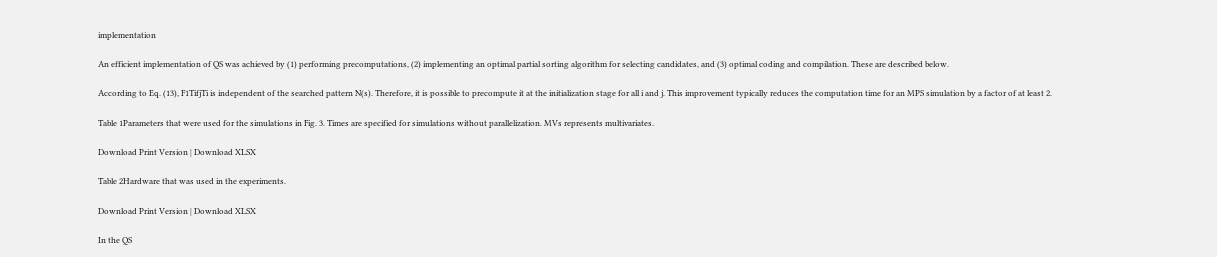implementation

An efficient implementation of QS was achieved by (1) performing precomputations, (2) implementing an optimal partial sorting algorithm for selecting candidates, and (3) optimal coding and compilation. These are described below.

According to Eq. (13), F1TifjTi is independent of the searched pattern N(s). Therefore, it is possible to precompute it at the initialization stage for all i and j. This improvement typically reduces the computation time for an MPS simulation by a factor of at least 2.

Table 1Parameters that were used for the simulations in Fig. 3. Times are specified for simulations without parallelization. MVs represents multivariates.

Download Print Version | Download XLSX

Table 2Hardware that was used in the experiments.

Download Print Version | Download XLSX

In the QS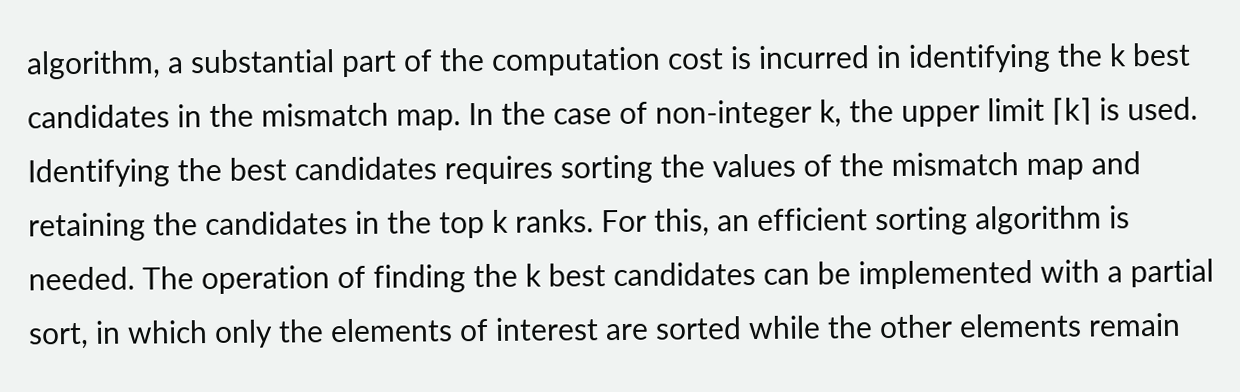algorithm, a substantial part of the computation cost is incurred in identifying the k best candidates in the mismatch map. In the case of non-integer k, the upper limit ⌈k⌉ is used. Identifying the best candidates requires sorting the values of the mismatch map and retaining the candidates in the top k ranks. For this, an efficient sorting algorithm is needed. The operation of finding the k best candidates can be implemented with a partial sort, in which only the elements of interest are sorted while the other elements remain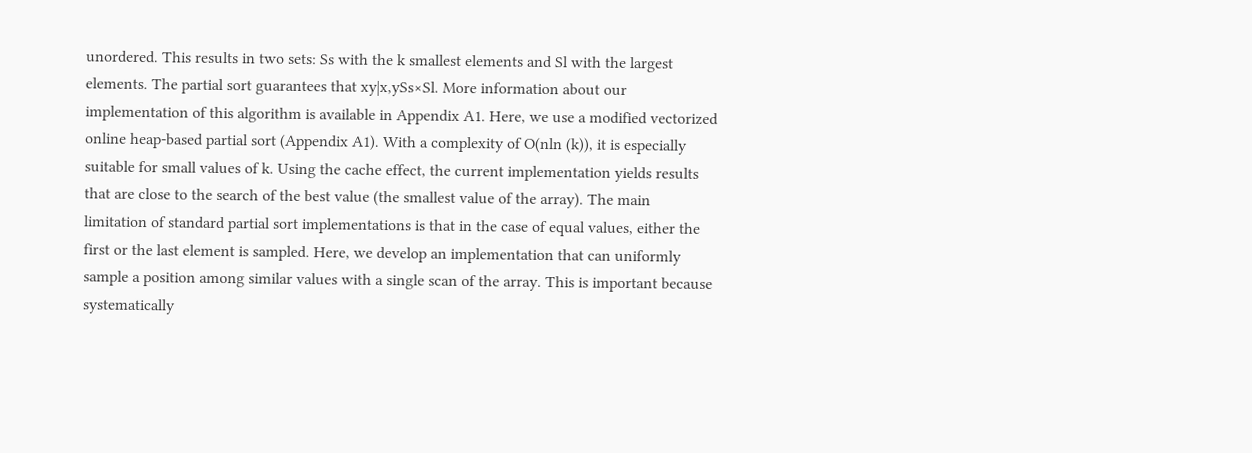unordered. This results in two sets: Ss with the k smallest elements and Sl with the largest elements. The partial sort guarantees that xy|x,ySs×Sl. More information about our implementation of this algorithm is available in Appendix A1. Here, we use a modified vectorized online heap-based partial sort (Appendix A1). With a complexity of O(nln (k)), it is especially suitable for small values of k. Using the cache effect, the current implementation yields results that are close to the search of the best value (the smallest value of the array). The main limitation of standard partial sort implementations is that in the case of equal values, either the first or the last element is sampled. Here, we develop an implementation that can uniformly sample a position among similar values with a single scan of the array. This is important because systematically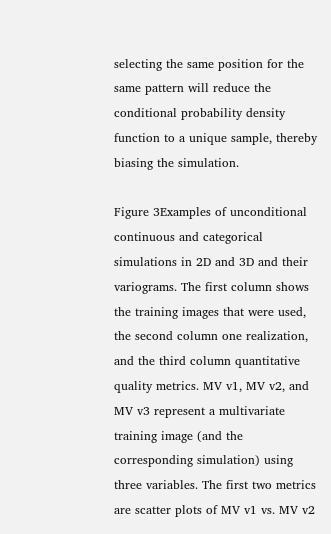selecting the same position for the same pattern will reduce the conditional probability density function to a unique sample, thereby biasing the simulation.

Figure 3Examples of unconditional continuous and categorical simulations in 2D and 3D and their variograms. The first column shows the training images that were used, the second column one realization, and the third column quantitative quality metrics. MV v1, MV v2, and MV v3 represent a multivariate training image (and the corresponding simulation) using three variables. The first two metrics are scatter plots of MV v1 vs. MV v2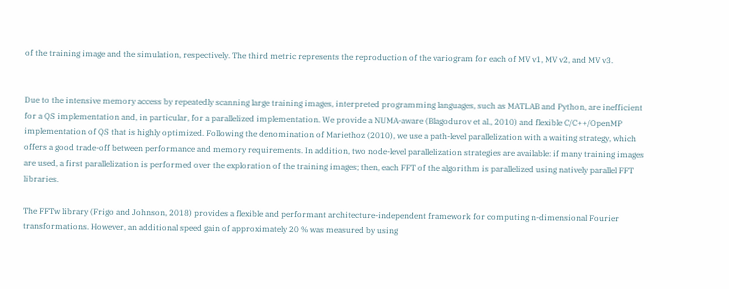of the training image and the simulation, respectively. The third metric represents the reproduction of the variogram for each of MV v1, MV v2, and MV v3.


Due to the intensive memory access by repeatedly scanning large training images, interpreted programming languages, such as MATLAB and Python, are inefficient for a QS implementation and, in particular, for a parallelized implementation. We provide a NUMA-aware (Blagodurov et al., 2010) and flexible C/C++/OpenMP implementation of QS that is highly optimized. Following the denomination of Mariethoz (2010), we use a path-level parallelization with a waiting strategy, which offers a good trade-off between performance and memory requirements. In addition, two node-level parallelization strategies are available: if many training images are used, a first parallelization is performed over the exploration of the training images; then, each FFT of the algorithm is parallelized using natively parallel FFT libraries.

The FFTw library (Frigo and Johnson, 2018) provides a flexible and performant architecture-independent framework for computing n-dimensional Fourier transformations. However, an additional speed gain of approximately 20 % was measured by using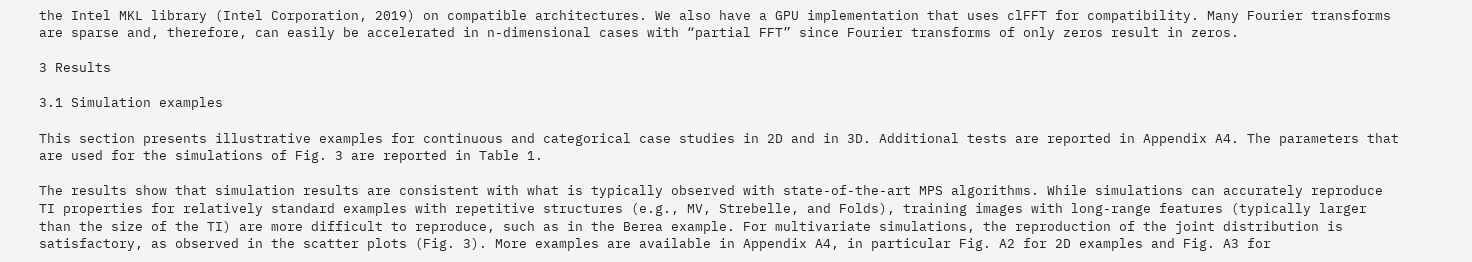the Intel MKL library (Intel Corporation, 2019) on compatible architectures. We also have a GPU implementation that uses clFFT for compatibility. Many Fourier transforms are sparse and, therefore, can easily be accelerated in n-dimensional cases with “partial FFT” since Fourier transforms of only zeros result in zeros.

3 Results

3.1 Simulation examples

This section presents illustrative examples for continuous and categorical case studies in 2D and in 3D. Additional tests are reported in Appendix A4. The parameters that are used for the simulations of Fig. 3 are reported in Table 1.

The results show that simulation results are consistent with what is typically observed with state-of-the-art MPS algorithms. While simulations can accurately reproduce TI properties for relatively standard examples with repetitive structures (e.g., MV, Strebelle, and Folds), training images with long-range features (typically larger than the size of the TI) are more difficult to reproduce, such as in the Berea example. For multivariate simulations, the reproduction of the joint distribution is satisfactory, as observed in the scatter plots (Fig. 3). More examples are available in Appendix A4, in particular Fig. A2 for 2D examples and Fig. A3 for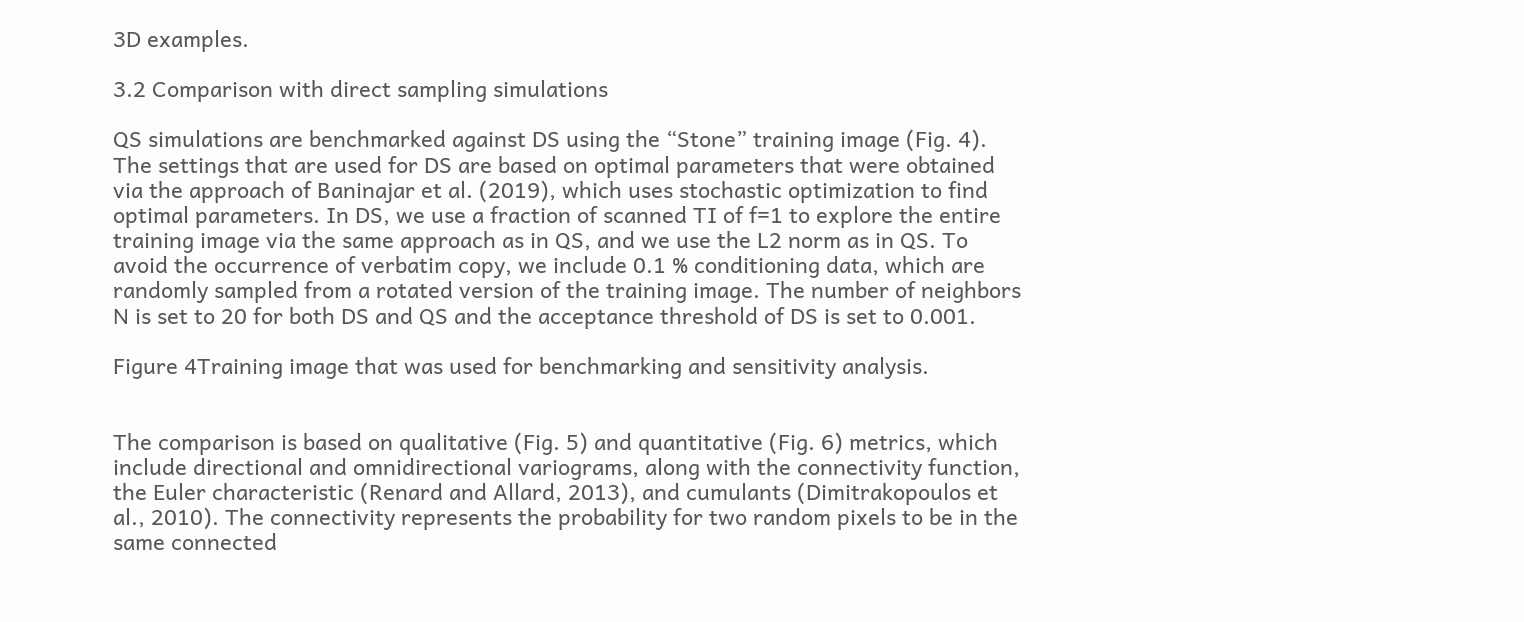3D examples.

3.2 Comparison with direct sampling simulations

QS simulations are benchmarked against DS using the “Stone” training image (Fig. 4). The settings that are used for DS are based on optimal parameters that were obtained via the approach of Baninajar et al. (2019), which uses stochastic optimization to find optimal parameters. In DS, we use a fraction of scanned TI of f=1 to explore the entire training image via the same approach as in QS, and we use the L2 norm as in QS. To avoid the occurrence of verbatim copy, we include 0.1 % conditioning data, which are randomly sampled from a rotated version of the training image. The number of neighbors N is set to 20 for both DS and QS and the acceptance threshold of DS is set to 0.001.

Figure 4Training image that was used for benchmarking and sensitivity analysis.


The comparison is based on qualitative (Fig. 5) and quantitative (Fig. 6) metrics, which include directional and omnidirectional variograms, along with the connectivity function, the Euler characteristic (Renard and Allard, 2013), and cumulants (Dimitrakopoulos et al., 2010). The connectivity represents the probability for two random pixels to be in the same connected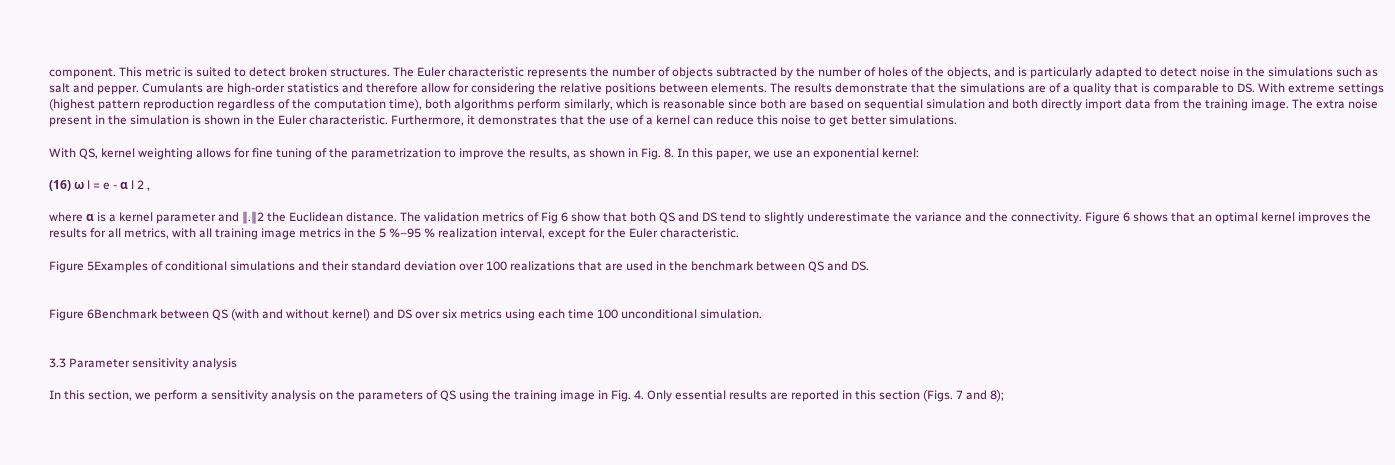component. This metric is suited to detect broken structures. The Euler characteristic represents the number of objects subtracted by the number of holes of the objects, and is particularly adapted to detect noise in the simulations such as salt and pepper. Cumulants are high-order statistics and therefore allow for considering the relative positions between elements. The results demonstrate that the simulations are of a quality that is comparable to DS. With extreme settings (highest pattern reproduction regardless of the computation time), both algorithms perform similarly, which is reasonable since both are based on sequential simulation and both directly import data from the training image. The extra noise present in the simulation is shown in the Euler characteristic. Furthermore, it demonstrates that the use of a kernel can reduce this noise to get better simulations.

With QS, kernel weighting allows for fine tuning of the parametrization to improve the results, as shown in Fig. 8. In this paper, we use an exponential kernel:

(16) ω l = e - α l 2 ,

where α is a kernel parameter and ∥.∥2 the Euclidean distance. The validation metrics of Fig 6 show that both QS and DS tend to slightly underestimate the variance and the connectivity. Figure 6 shows that an optimal kernel improves the results for all metrics, with all training image metrics in the 5 %–95 % realization interval, except for the Euler characteristic.

Figure 5Examples of conditional simulations and their standard deviation over 100 realizations that are used in the benchmark between QS and DS.


Figure 6Benchmark between QS (with and without kernel) and DS over six metrics using each time 100 unconditional simulation.


3.3 Parameter sensitivity analysis

In this section, we perform a sensitivity analysis on the parameters of QS using the training image in Fig. 4. Only essential results are reported in this section (Figs. 7 and 8);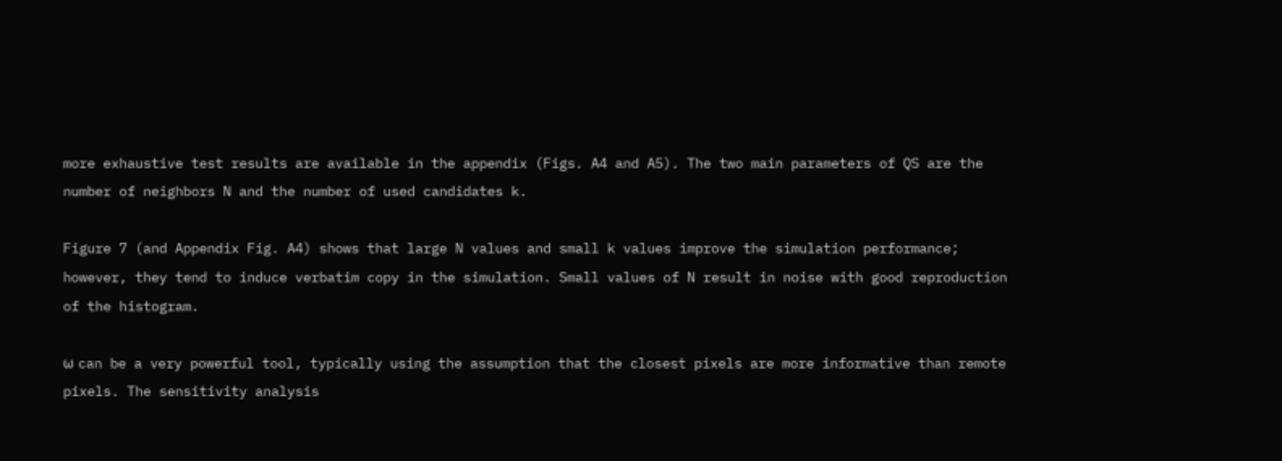more exhaustive test results are available in the appendix (Figs. A4 and A5). The two main parameters of QS are the number of neighbors N and the number of used candidates k.

Figure 7 (and Appendix Fig. A4) shows that large N values and small k values improve the simulation performance; however, they tend to induce verbatim copy in the simulation. Small values of N result in noise with good reproduction of the histogram.

ω can be a very powerful tool, typically using the assumption that the closest pixels are more informative than remote pixels. The sensitivity analysis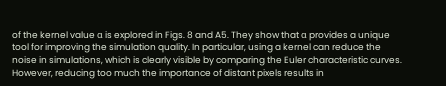of the kernel value α is explored in Figs. 8 and A5. They show that α provides a unique tool for improving the simulation quality. In particular, using a kernel can reduce the noise in simulations, which is clearly visible by comparing the Euler characteristic curves. However, reducing too much the importance of distant pixels results in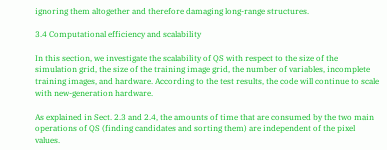ignoring them altogether and therefore damaging long-range structures.

3.4 Computational efficiency and scalability

In this section, we investigate the scalability of QS with respect to the size of the simulation grid, the size of the training image grid, the number of variables, incomplete training images, and hardware. According to the test results, the code will continue to scale with new-generation hardware.

As explained in Sect. 2.3 and 2.4, the amounts of time that are consumed by the two main operations of QS (finding candidates and sorting them) are independent of the pixel values.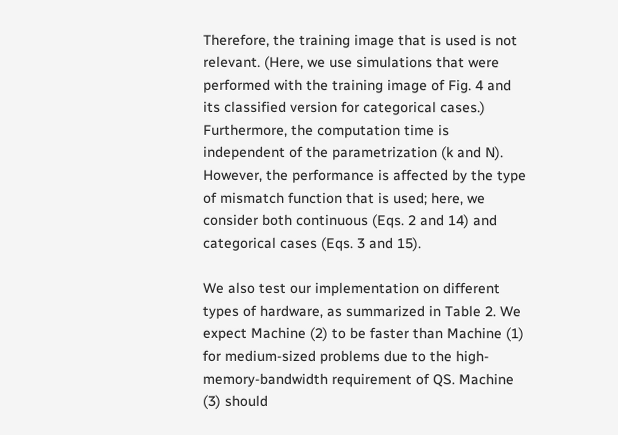Therefore, the training image that is used is not relevant. (Here, we use simulations that were performed with the training image of Fig. 4 and its classified version for categorical cases.) Furthermore, the computation time is independent of the parametrization (k and N). However, the performance is affected by the type of mismatch function that is used; here, we consider both continuous (Eqs. 2 and 14) and categorical cases (Eqs. 3 and 15).

We also test our implementation on different types of hardware, as summarized in Table 2. We expect Machine (2) to be faster than Machine (1) for medium-sized problems due to the high-memory-bandwidth requirement of QS. Machine (3) should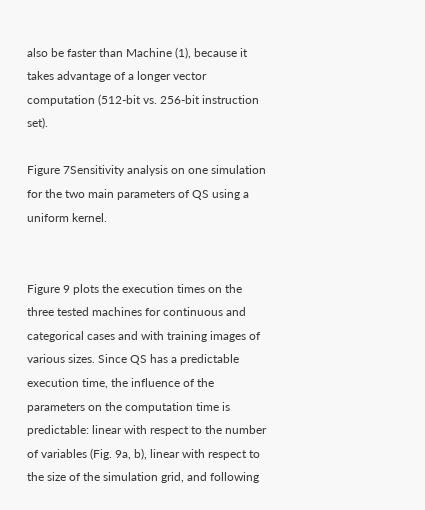also be faster than Machine (1), because it takes advantage of a longer vector computation (512-bit vs. 256-bit instruction set).

Figure 7Sensitivity analysis on one simulation for the two main parameters of QS using a uniform kernel.


Figure 9 plots the execution times on the three tested machines for continuous and categorical cases and with training images of various sizes. Since QS has a predictable execution time, the influence of the parameters on the computation time is predictable: linear with respect to the number of variables (Fig. 9a, b), linear with respect to the size of the simulation grid, and following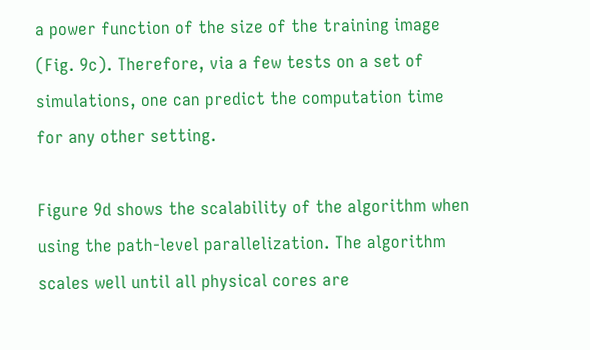a power function of the size of the training image (Fig. 9c). Therefore, via a few tests on a set of simulations, one can predict the computation time for any other setting.

Figure 9d shows the scalability of the algorithm when using the path-level parallelization. The algorithm scales well until all physical cores are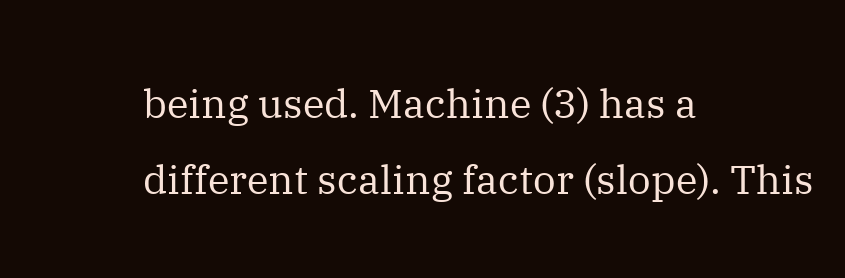being used. Machine (3) has a different scaling factor (slope). This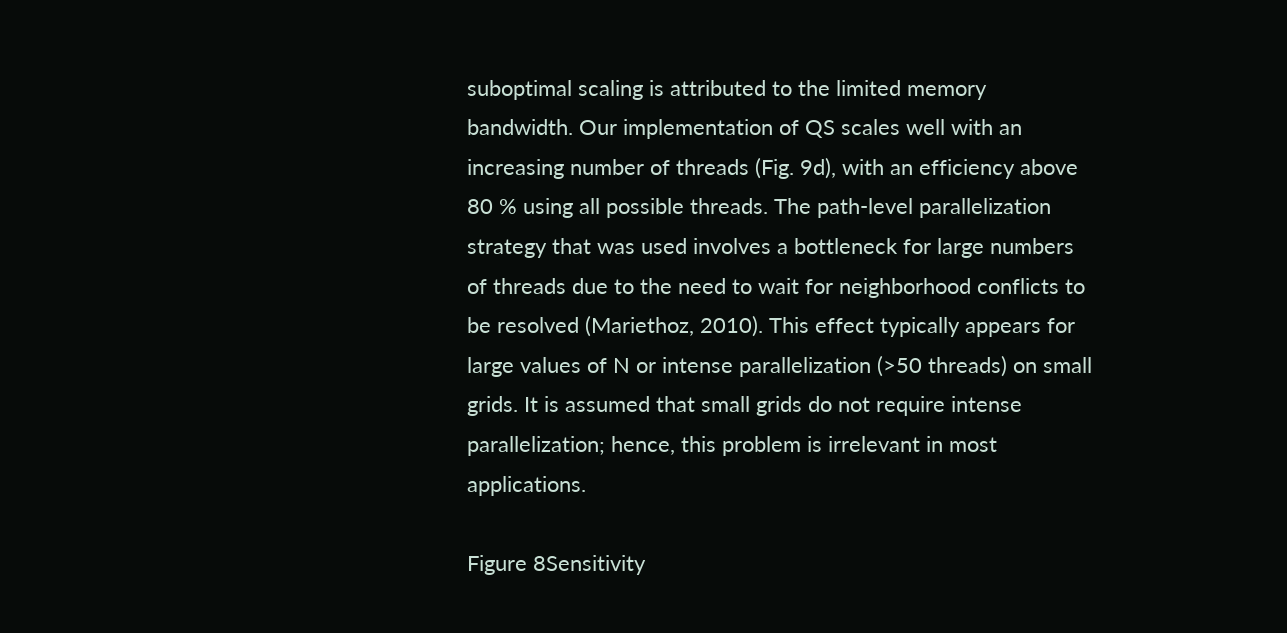suboptimal scaling is attributed to the limited memory bandwidth. Our implementation of QS scales well with an increasing number of threads (Fig. 9d), with an efficiency above 80 % using all possible threads. The path-level parallelization strategy that was used involves a bottleneck for large numbers of threads due to the need to wait for neighborhood conflicts to be resolved (Mariethoz, 2010). This effect typically appears for large values of N or intense parallelization (>50 threads) on small grids. It is assumed that small grids do not require intense parallelization; hence, this problem is irrelevant in most applications.

Figure 8Sensitivity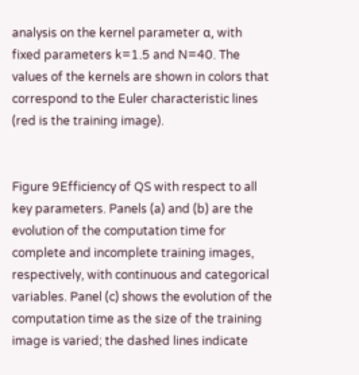analysis on the kernel parameter α, with fixed parameters k=1.5 and N=40. The values of the kernels are shown in colors that correspond to the Euler characteristic lines (red is the training image).


Figure 9Efficiency of QS with respect to all key parameters. Panels (a) and (b) are the evolution of the computation time for complete and incomplete training images, respectively, with continuous and categorical variables. Panel (c) shows the evolution of the computation time as the size of the training image is varied; the dashed lines indicate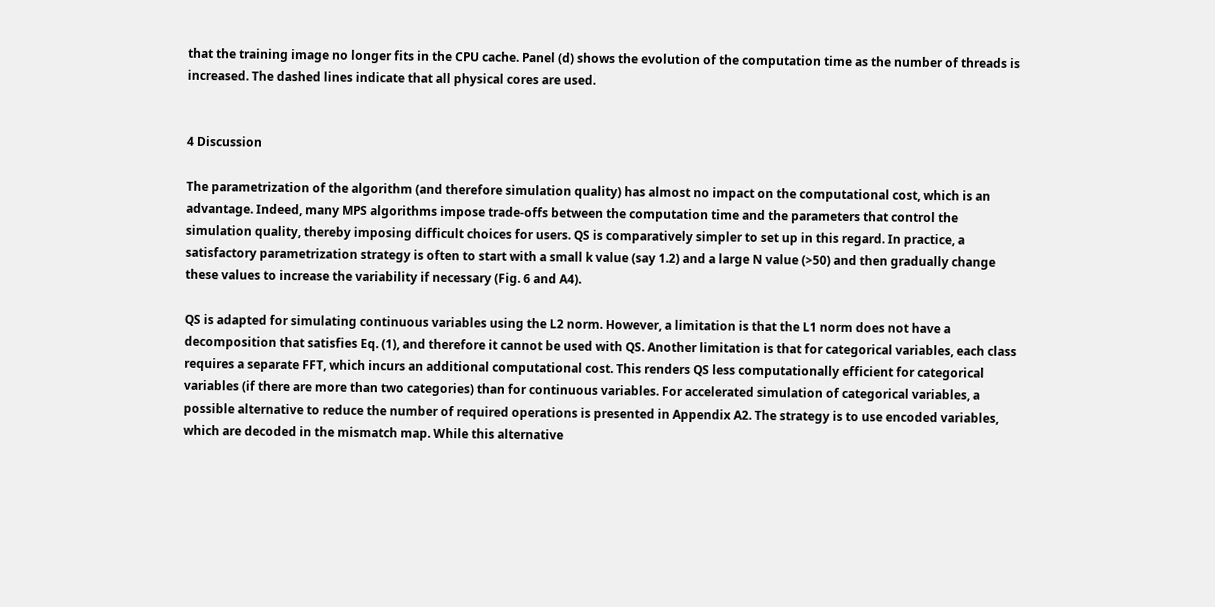that the training image no longer fits in the CPU cache. Panel (d) shows the evolution of the computation time as the number of threads is increased. The dashed lines indicate that all physical cores are used.


4 Discussion

The parametrization of the algorithm (and therefore simulation quality) has almost no impact on the computational cost, which is an advantage. Indeed, many MPS algorithms impose trade-offs between the computation time and the parameters that control the simulation quality, thereby imposing difficult choices for users. QS is comparatively simpler to set up in this regard. In practice, a satisfactory parametrization strategy is often to start with a small k value (say 1.2) and a large N value (>50) and then gradually change these values to increase the variability if necessary (Fig. 6 and A4).

QS is adapted for simulating continuous variables using the L2 norm. However, a limitation is that the L1 norm does not have a decomposition that satisfies Eq. (1), and therefore it cannot be used with QS. Another limitation is that for categorical variables, each class requires a separate FFT, which incurs an additional computational cost. This renders QS less computationally efficient for categorical variables (if there are more than two categories) than for continuous variables. For accelerated simulation of categorical variables, a possible alternative to reduce the number of required operations is presented in Appendix A2. The strategy is to use encoded variables, which are decoded in the mismatch map. While this alternative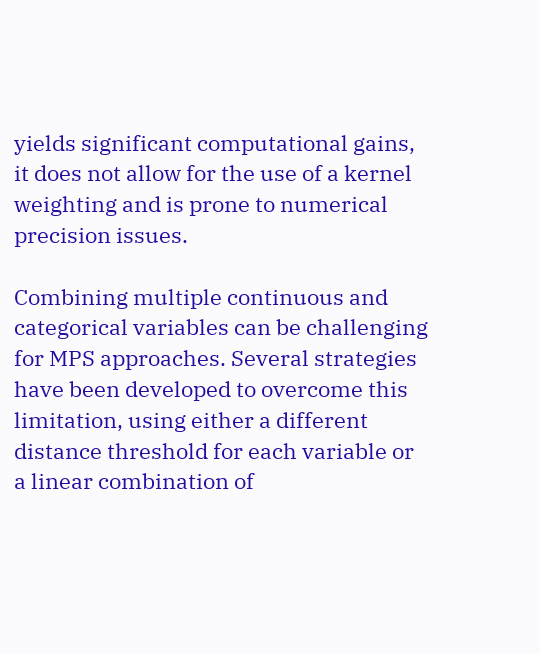yields significant computational gains, it does not allow for the use of a kernel weighting and is prone to numerical precision issues.

Combining multiple continuous and categorical variables can be challenging for MPS approaches. Several strategies have been developed to overcome this limitation, using either a different distance threshold for each variable or a linear combination of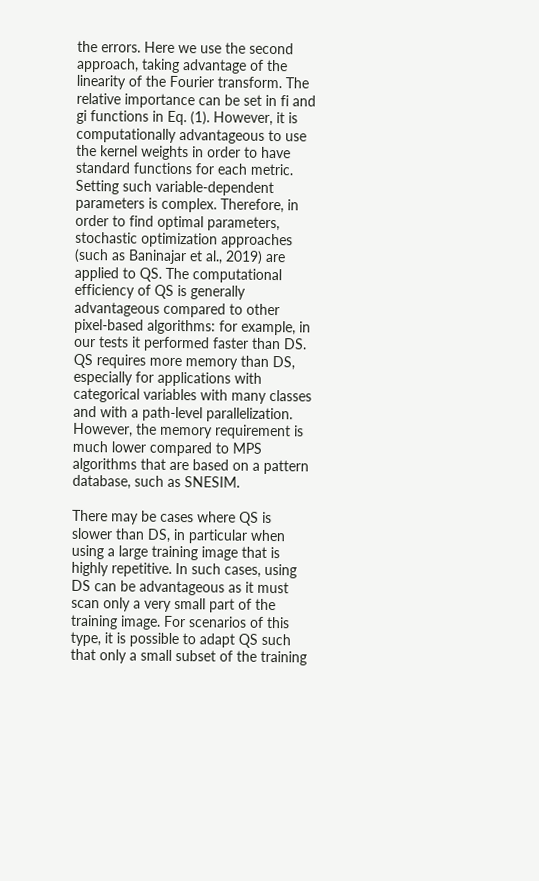the errors. Here we use the second approach, taking advantage of the linearity of the Fourier transform. The relative importance can be set in fi and gi functions in Eq. (1). However, it is computationally advantageous to use the kernel weights in order to have standard functions for each metric. Setting such variable-dependent parameters is complex. Therefore, in order to find optimal parameters, stochastic optimization approaches (such as Baninajar et al., 2019) are applied to QS. The computational efficiency of QS is generally advantageous compared to other pixel-based algorithms: for example, in our tests it performed faster than DS. QS requires more memory than DS, especially for applications with categorical variables with many classes and with a path-level parallelization. However, the memory requirement is much lower compared to MPS algorithms that are based on a pattern database, such as SNESIM.

There may be cases where QS is slower than DS, in particular when using a large training image that is highly repetitive. In such cases, using DS can be advantageous as it must scan only a very small part of the training image. For scenarios of this type, it is possible to adapt QS such that only a small subset of the training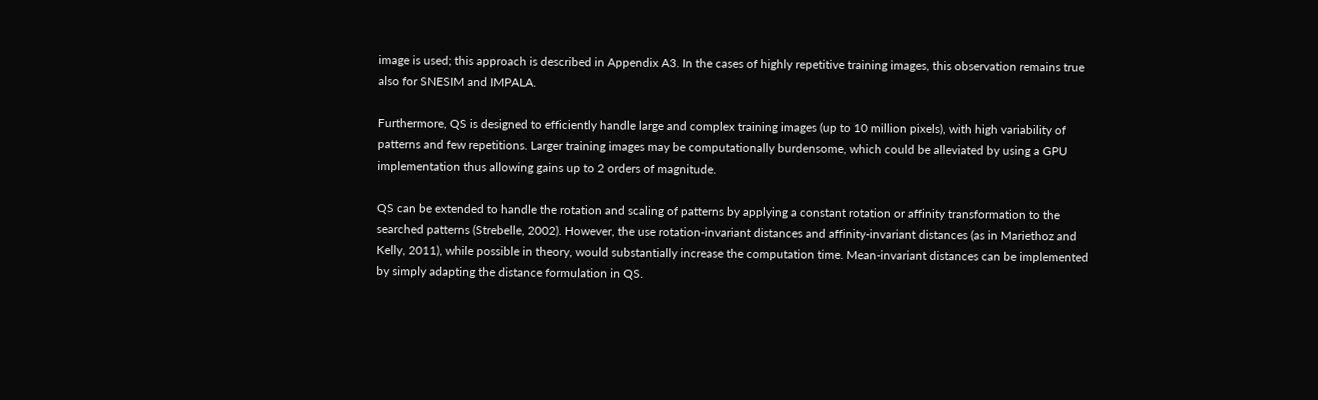image is used; this approach is described in Appendix A3. In the cases of highly repetitive training images, this observation remains true also for SNESIM and IMPALA.

Furthermore, QS is designed to efficiently handle large and complex training images (up to 10 million pixels), with high variability of patterns and few repetitions. Larger training images may be computationally burdensome, which could be alleviated by using a GPU implementation thus allowing gains up to 2 orders of magnitude.

QS can be extended to handle the rotation and scaling of patterns by applying a constant rotation or affinity transformation to the searched patterns (Strebelle, 2002). However, the use rotation-invariant distances and affinity-invariant distances (as in Mariethoz and Kelly, 2011), while possible in theory, would substantially increase the computation time. Mean-invariant distances can be implemented by simply adapting the distance formulation in QS.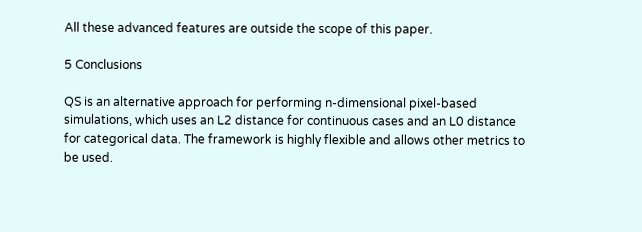All these advanced features are outside the scope of this paper.

5 Conclusions

QS is an alternative approach for performing n-dimensional pixel-based simulations, which uses an L2 distance for continuous cases and an L0 distance for categorical data. The framework is highly flexible and allows other metrics to be used.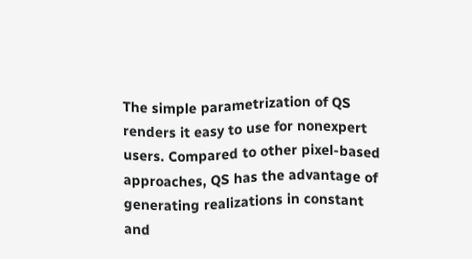The simple parametrization of QS renders it easy to use for nonexpert users. Compared to other pixel-based approaches, QS has the advantage of generating realizations in constant and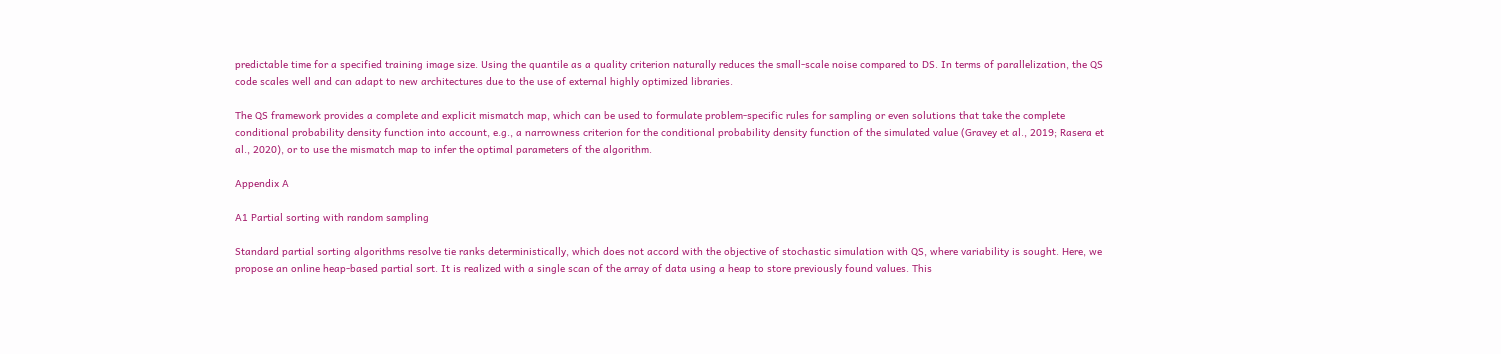predictable time for a specified training image size. Using the quantile as a quality criterion naturally reduces the small-scale noise compared to DS. In terms of parallelization, the QS code scales well and can adapt to new architectures due to the use of external highly optimized libraries.

The QS framework provides a complete and explicit mismatch map, which can be used to formulate problem-specific rules for sampling or even solutions that take the complete conditional probability density function into account, e.g., a narrowness criterion for the conditional probability density function of the simulated value (Gravey et al., 2019; Rasera et al., 2020), or to use the mismatch map to infer the optimal parameters of the algorithm.

Appendix A

A1 Partial sorting with random sampling

Standard partial sorting algorithms resolve tie ranks deterministically, which does not accord with the objective of stochastic simulation with QS, where variability is sought. Here, we propose an online heap-based partial sort. It is realized with a single scan of the array of data using a heap to store previously found values. This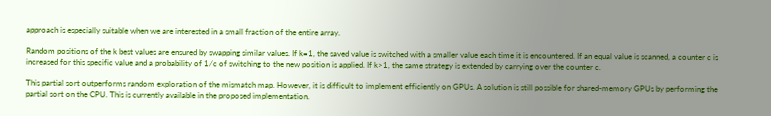approach is especially suitable when we are interested in a small fraction of the entire array.

Random positions of the k best values are ensured by swapping similar values. If k=1, the saved value is switched with a smaller value each time it is encountered. If an equal value is scanned, a counter c is increased for this specific value and a probability of 1∕c of switching to the new position is applied. If k>1, the same strategy is extended by carrying over the counter c.

This partial sort outperforms random exploration of the mismatch map. However, it is difficult to implement efficiently on GPUs. A solution is still possible for shared-memory GPUs by performing the partial sort on the CPU. This is currently available in the proposed implementation.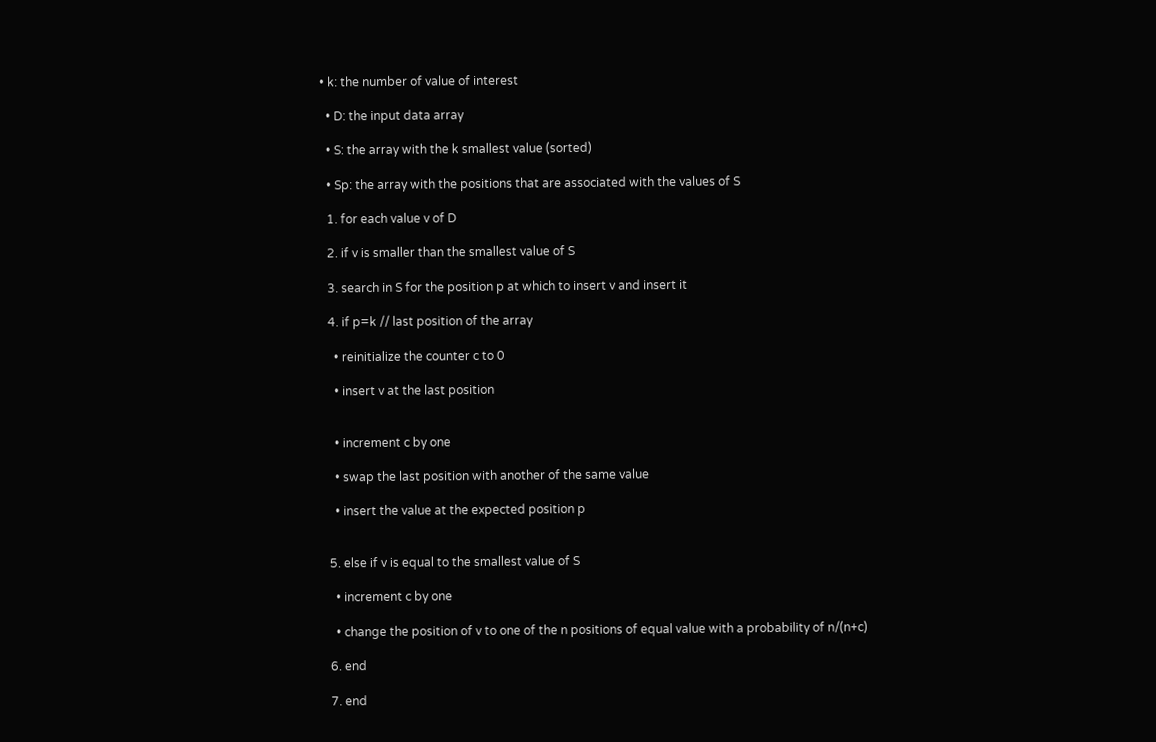• k: the number of value of interest

  • D: the input data array

  • S: the array with the k smallest value (sorted)

  • Sp: the array with the positions that are associated with the values of S

  1. for each value v of D

  2. if v is smaller than the smallest value of S

  3. search in S for the position p at which to insert v and insert it

  4. if p=k // last position of the array

    • reinitialize the counter c to 0

    • insert v at the last position


    • increment c by one

    • swap the last position with another of the same value

    • insert the value at the expected position p


  5. else if v is equal to the smallest value of S

    • increment c by one

    • change the position of v to one of the n positions of equal value with a probability of n/(n+c)

  6. end

  7. end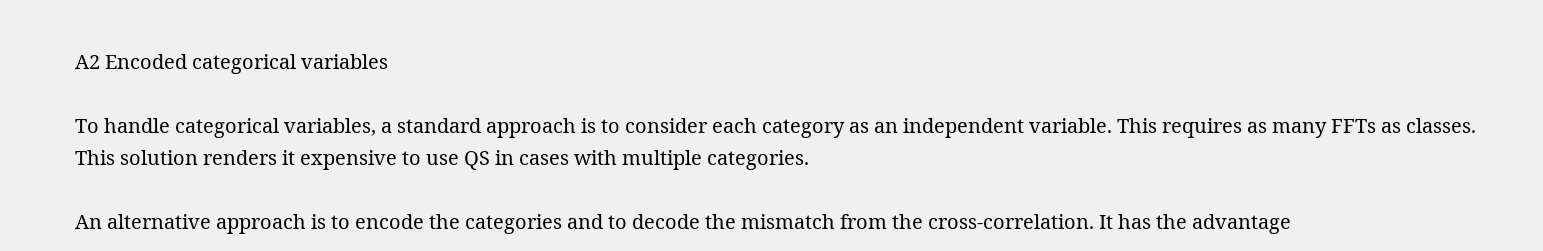A2 Encoded categorical variables

To handle categorical variables, a standard approach is to consider each category as an independent variable. This requires as many FFTs as classes. This solution renders it expensive to use QS in cases with multiple categories.

An alternative approach is to encode the categories and to decode the mismatch from the cross-correlation. It has the advantage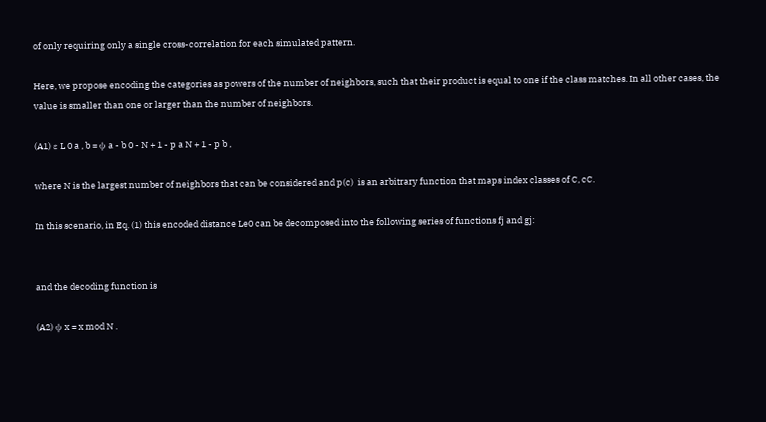of only requiring only a single cross-correlation for each simulated pattern.

Here, we propose encoding the categories as powers of the number of neighbors, such that their product is equal to one if the class matches. In all other cases, the value is smaller than one or larger than the number of neighbors.

(A1) ε L 0 a , b = ψ a - b 0 - N + 1 - p a N + 1 - p b ,

where N is the largest number of neighbors that can be considered and p(c)  is an arbitrary function that maps index classes of C, cC.

In this scenario, in Eq. (1) this encoded distance Le0 can be decomposed into the following series of functions fj and gj:


and the decoding function is

(A2) ψ x = x mod N .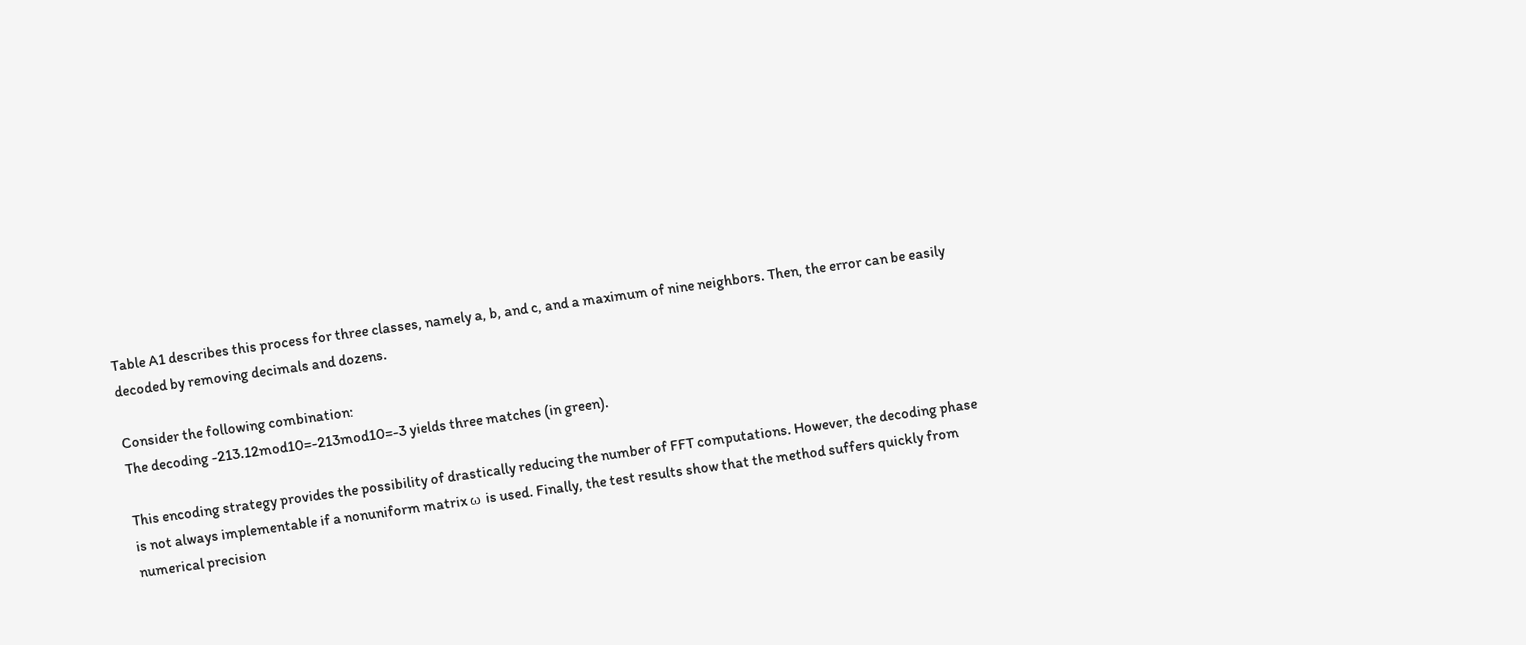Table A1 describes this process for three classes, namely a, b, and c, and a maximum of nine neighbors. Then, the error can be easily decoded by removing decimals and dozens.

Consider the following combination:
The decoding -213.12mod10=-213mod10=-3 yields three matches (in green).

This encoding strategy provides the possibility of drastically reducing the number of FFT computations. However, the decoding phase is not always implementable if a nonuniform matrix ω is used. Finally, the test results show that the method suffers quickly from numerical precision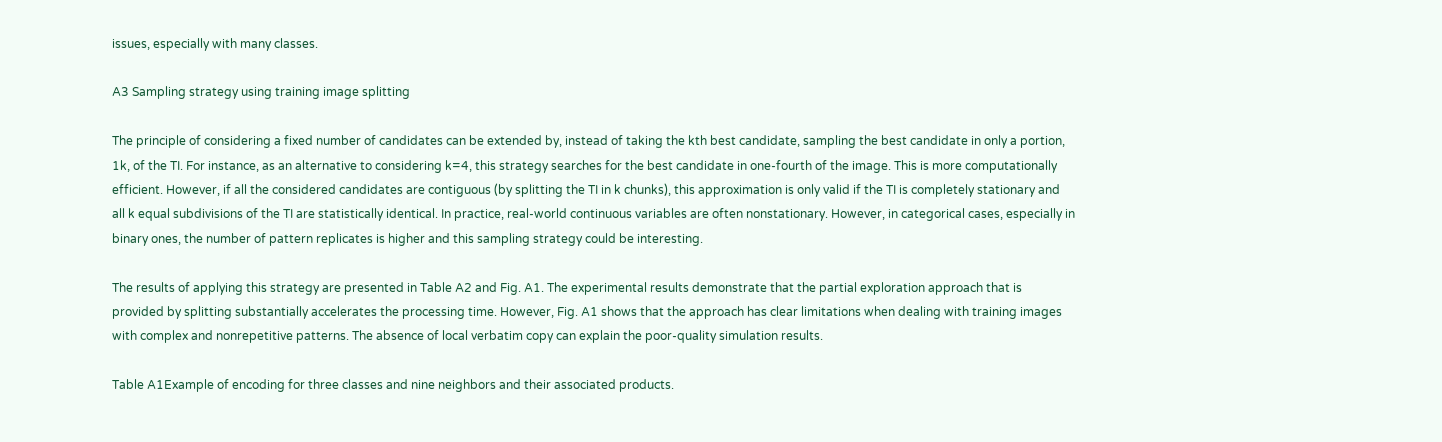issues, especially with many classes.

A3 Sampling strategy using training image splitting

The principle of considering a fixed number of candidates can be extended by, instead of taking the kth best candidate, sampling the best candidate in only a portion, 1k, of the TI. For instance, as an alternative to considering k=4, this strategy searches for the best candidate in one-fourth of the image. This is more computationally efficient. However, if all the considered candidates are contiguous (by splitting the TI in k chunks), this approximation is only valid if the TI is completely stationary and all k equal subdivisions of the TI are statistically identical. In practice, real-world continuous variables are often nonstationary. However, in categorical cases, especially in binary ones, the number of pattern replicates is higher and this sampling strategy could be interesting.

The results of applying this strategy are presented in Table A2 and Fig. A1. The experimental results demonstrate that the partial exploration approach that is provided by splitting substantially accelerates the processing time. However, Fig. A1 shows that the approach has clear limitations when dealing with training images with complex and nonrepetitive patterns. The absence of local verbatim copy can explain the poor-quality simulation results.

Table A1Example of encoding for three classes and nine neighbors and their associated products.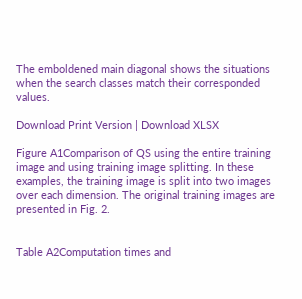The emboldened main diagonal shows the situations when the search classes match their corresponded values.

Download Print Version | Download XLSX

Figure A1Comparison of QS using the entire training image and using training image splitting. In these examples, the training image is split into two images over each dimension. The original training images are presented in Fig. 2.


Table A2Computation times and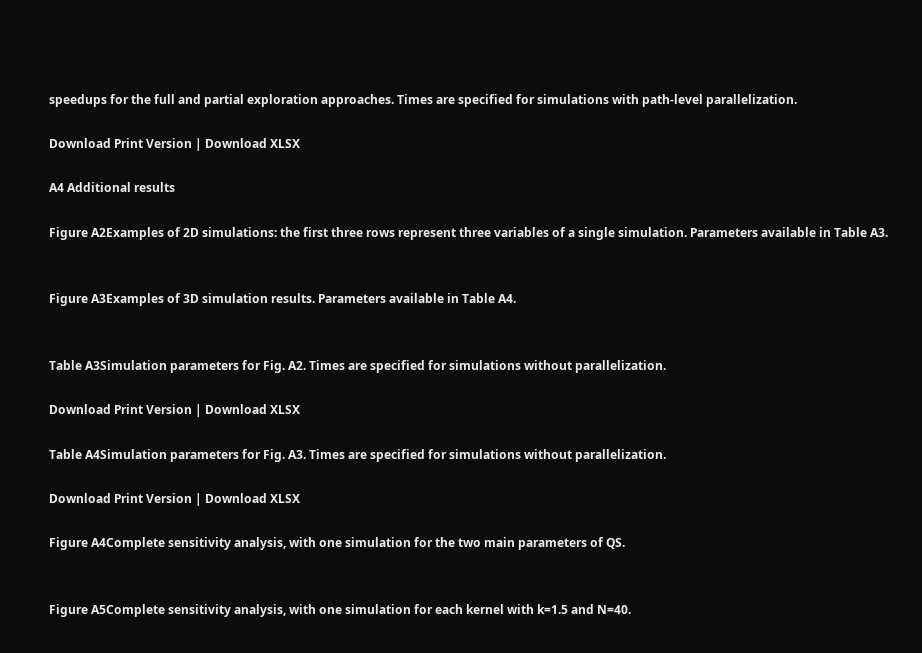speedups for the full and partial exploration approaches. Times are specified for simulations with path-level parallelization.

Download Print Version | Download XLSX

A4 Additional results

Figure A2Examples of 2D simulations: the first three rows represent three variables of a single simulation. Parameters available in Table A3.


Figure A3Examples of 3D simulation results. Parameters available in Table A4.


Table A3Simulation parameters for Fig. A2. Times are specified for simulations without parallelization.

Download Print Version | Download XLSX

Table A4Simulation parameters for Fig. A3. Times are specified for simulations without parallelization.

Download Print Version | Download XLSX

Figure A4Complete sensitivity analysis, with one simulation for the two main parameters of QS.


Figure A5Complete sensitivity analysis, with one simulation for each kernel with k=1.5 and N=40.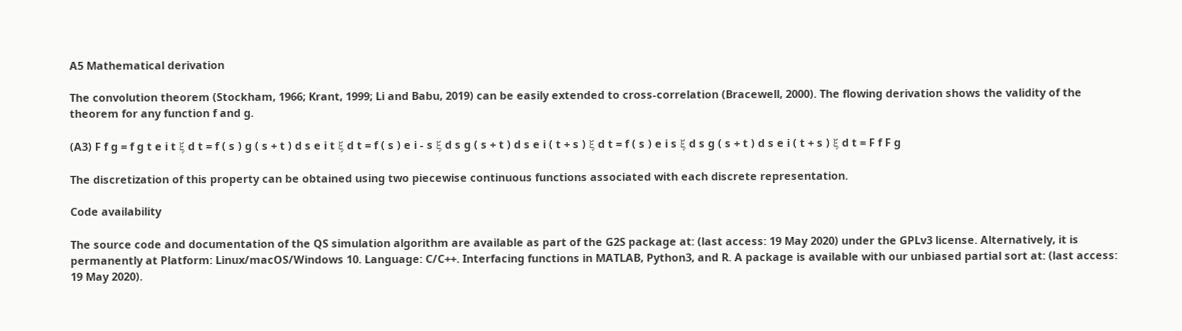A5 Mathematical derivation

The convolution theorem (Stockham, 1966; Krant, 1999; Li and Babu, 2019) can be easily extended to cross-correlation (Bracewell, 2000). The flowing derivation shows the validity of the theorem for any function f and g.

(A3) F f g = f g t e i t ξ d t = f ( s ) g ( s + t ) d s e i t ξ d t = f ( s ) e i - s ξ d s g ( s + t ) d s e i ( t + s ) ξ d t = f ( s ) e i s ξ d s g ( s + t ) d s e i ( t + s ) ξ d t = F f F g

The discretization of this property can be obtained using two piecewise continuous functions associated with each discrete representation.

Code availability

The source code and documentation of the QS simulation algorithm are available as part of the G2S package at: (last access: 19 May 2020) under the GPLv3 license. Alternatively, it is permanently at Platform: Linux/macOS/Windows 10. Language: C/C++. Interfacing functions in MATLAB, Python3, and R. A package is available with our unbiased partial sort at: (last access: 19 May 2020).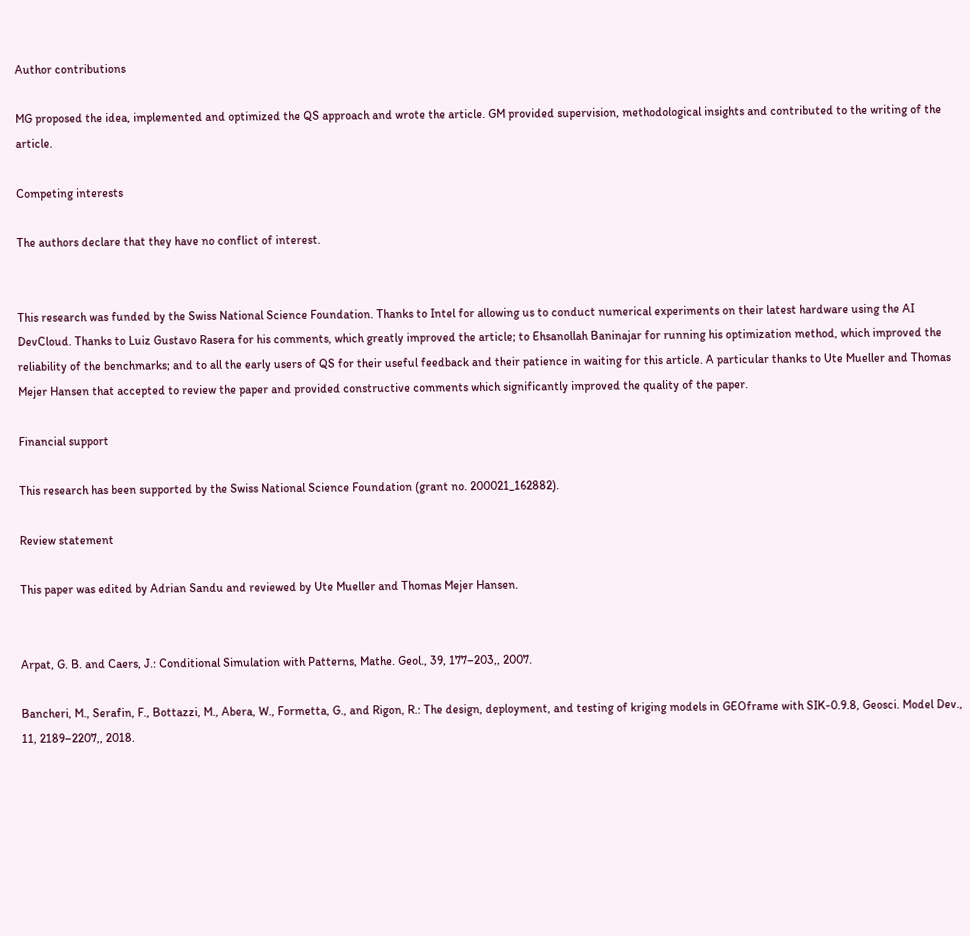Author contributions

MG proposed the idea, implemented and optimized the QS approach and wrote the article. GM provided supervision, methodological insights and contributed to the writing of the article.

Competing interests

The authors declare that they have no conflict of interest.


This research was funded by the Swiss National Science Foundation. Thanks to Intel for allowing us to conduct numerical experiments on their latest hardware using the AI DevCloud. Thanks to Luiz Gustavo Rasera for his comments, which greatly improved the article; to Ehsanollah Baninajar for running his optimization method, which improved the reliability of the benchmarks; and to all the early users of QS for their useful feedback and their patience in waiting for this article. A particular thanks to Ute Mueller and Thomas Mejer Hansen that accepted to review the paper and provided constructive comments which significantly improved the quality of the paper.

Financial support

This research has been supported by the Swiss National Science Foundation (grant no. 200021_162882).

Review statement

This paper was edited by Adrian Sandu and reviewed by Ute Mueller and Thomas Mejer Hansen.


Arpat, G. B. and Caers, J.: Conditional Simulation with Patterns, Mathe. Geol., 39, 177–203,, 2007.

Bancheri, M., Serafin, F., Bottazzi, M., Abera, W., Formetta, G., and Rigon, R.: The design, deployment, and testing of kriging models in GEOframe with SIK-0.9.8, Geosci. Model Dev., 11, 2189–2207,, 2018.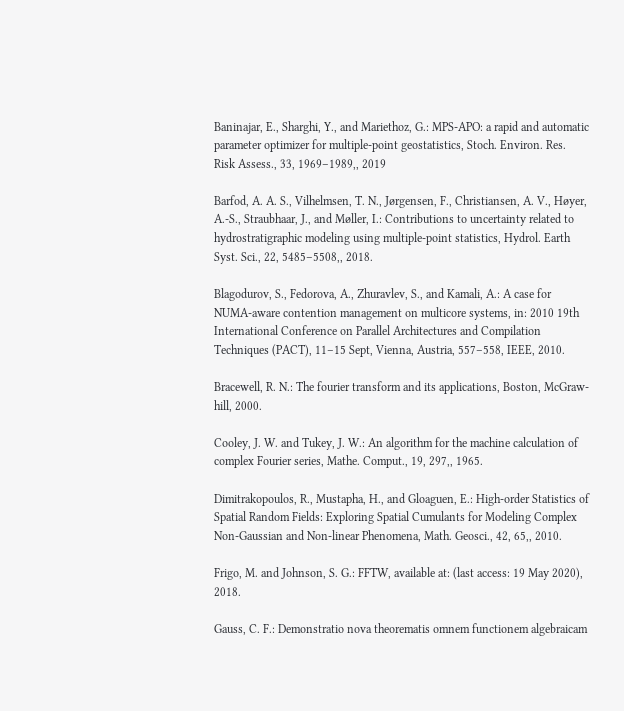Baninajar, E., Sharghi, Y., and Mariethoz, G.: MPS-APO: a rapid and automatic parameter optimizer for multiple-point geostatistics, Stoch. Environ. Res. Risk Assess., 33, 1969–1989,, 2019

Barfod, A. A. S., Vilhelmsen, T. N., Jørgensen, F., Christiansen, A. V., Høyer, A.-S., Straubhaar, J., and Møller, I.: Contributions to uncertainty related to hydrostratigraphic modeling using multiple-point statistics, Hydrol. Earth Syst. Sci., 22, 5485–5508,, 2018.

Blagodurov, S., Fedorova, A., Zhuravlev, S., and Kamali, A.: A case for NUMA-aware contention management on multicore systems, in: 2010 19th International Conference on Parallel Architectures and Compilation Techniques (PACT), 11–15 Sept, Vienna, Austria, 557–558, IEEE, 2010.

Bracewell, R. N.: The fourier transform and its applications, Boston, McGraw-hill, 2000.

Cooley, J. W. and Tukey, J. W.: An algorithm for the machine calculation of complex Fourier series, Mathe. Comput., 19, 297,, 1965.

Dimitrakopoulos, R., Mustapha, H., and Gloaguen, E.: High-order Statistics of Spatial Random Fields: Exploring Spatial Cumulants for Modeling Complex Non-Gaussian and Non-linear Phenomena, Math. Geosci., 42, 65,, 2010.

Frigo, M. and Johnson, S. G.: FFTW, available at: (last access: 19 May 2020), 2018.

Gauss, C. F.: Demonstratio nova theorematis omnem functionem algebraicam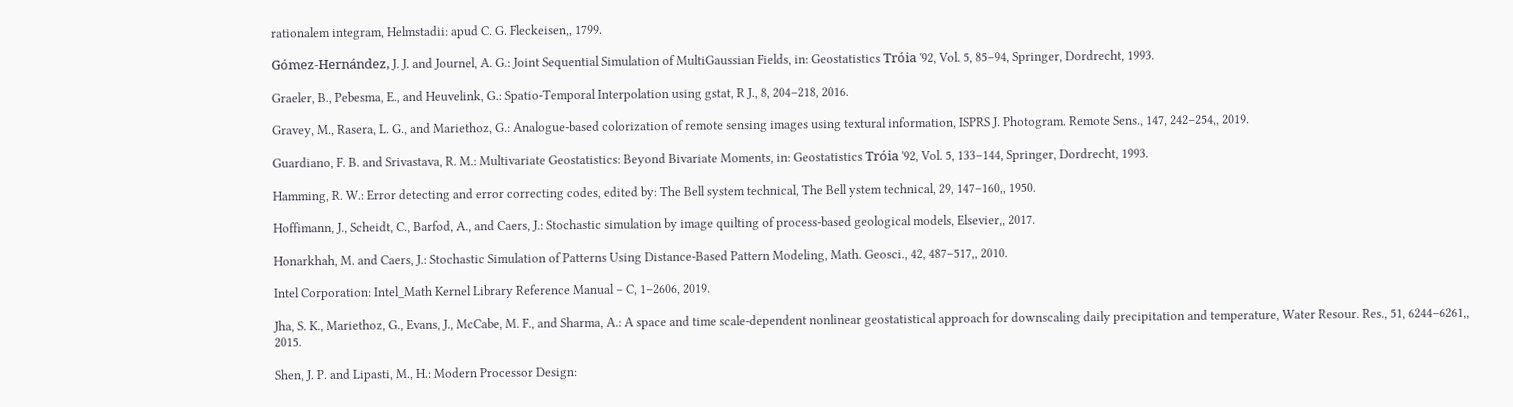rationalem integram, Helmstadii: apud C. G. Fleckeisen,, 1799.

Gómez-Hernández, J. J. and Journel, A. G.: Joint Sequential Simulation of MultiGaussian Fields, in: Geostatistics Tróia '92, Vol. 5, 85–94, Springer, Dordrecht, 1993.

Graeler, B., Pebesma, E., and Heuvelink, G.: Spatio-Temporal Interpolation using gstat, R J., 8, 204–218, 2016.

Gravey, M., Rasera, L. G., and Mariethoz, G.: Analogue-based colorization of remote sensing images using textural information, ISPRS J. Photogram. Remote Sens., 147, 242–254,, 2019.

Guardiano, F. B. and Srivastava, R. M.: Multivariate Geostatistics: Beyond Bivariate Moments, in: Geostatistics Tróia '92, Vol. 5, 133–144, Springer, Dordrecht, 1993.

Hamming, R. W.: Error detecting and error correcting codes, edited by: The Bell system technical, The Bell ystem technical, 29, 147–160,, 1950.

Hoffimann, J., Scheidt, C., Barfod, A., and Caers, J.: Stochastic simulation by image quilting of process-based geological models, Elsevier,, 2017.

Honarkhah, M. and Caers, J.: Stochastic Simulation of Patterns Using Distance-Based Pattern Modeling, Math. Geosci., 42, 487–517,, 2010.

Intel Corporation: Intel_Math Kernel Library Reference Manual – C, 1–2606, 2019.

Jha, S. K., Mariethoz, G., Evans, J., McCabe, M. F., and Sharma, A.: A space and time scale-dependent nonlinear geostatistical approach for downscaling daily precipitation and temperature, Water Resour. Res., 51, 6244–6261,, 2015.

Shen, J. P. and Lipasti, M., H.: Modern Processor Design: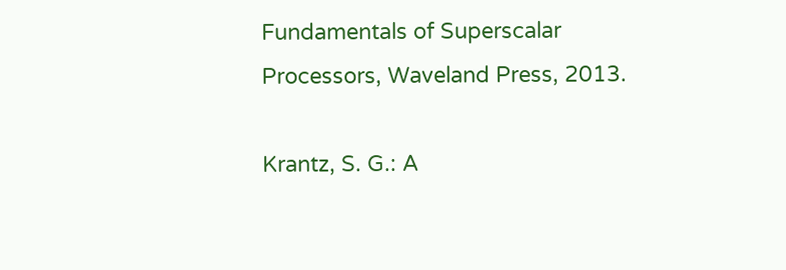Fundamentals of Superscalar Processors, Waveland Press, 2013.

Krantz, S. G.: A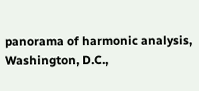panorama of harmonic analysis, Washington, D.C.,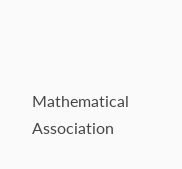Mathematical Association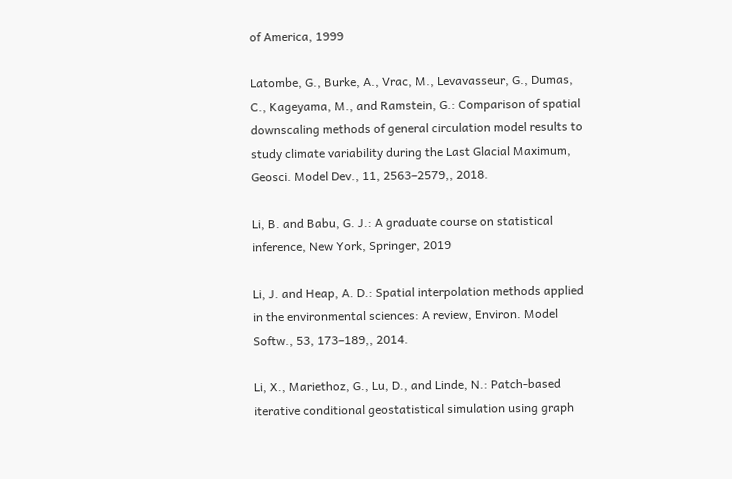of America, 1999

Latombe, G., Burke, A., Vrac, M., Levavasseur, G., Dumas, C., Kageyama, M., and Ramstein, G.: Comparison of spatial downscaling methods of general circulation model results to study climate variability during the Last Glacial Maximum, Geosci. Model Dev., 11, 2563–2579,, 2018.

Li, B. and Babu, G. J.: A graduate course on statistical inference, New York, Springer, 2019

Li, J. and Heap, A. D.: Spatial interpolation methods applied in the environmental sciences: A review, Environ. Model Softw., 53, 173–189,, 2014.

Li, X., Mariethoz, G., Lu, D., and Linde, N.: Patch-based iterative conditional geostatistical simulation using graph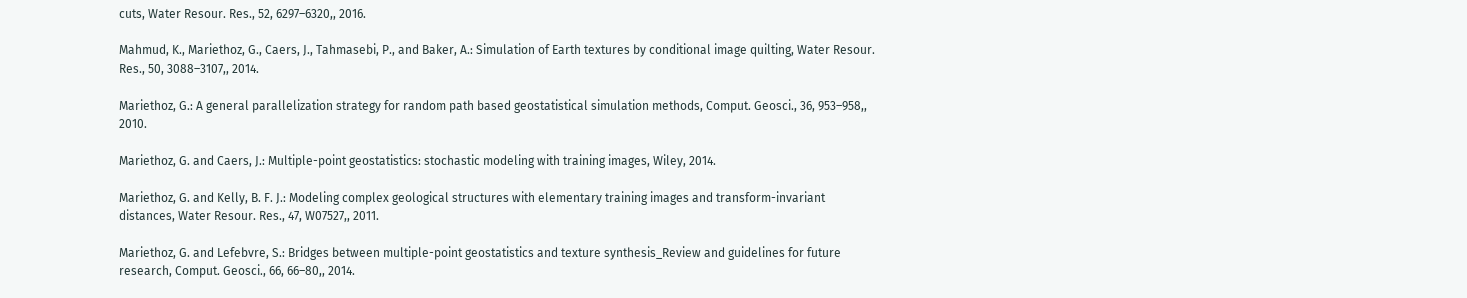cuts, Water Resour. Res., 52, 6297–6320,, 2016.

Mahmud, K., Mariethoz, G., Caers, J., Tahmasebi, P., and Baker, A.: Simulation of Earth textures by conditional image quilting, Water Resour. Res., 50, 3088–3107,, 2014.

Mariethoz, G.: A general parallelization strategy for random path based geostatistical simulation methods, Comput. Geosci., 36, 953–958,, 2010.

Mariethoz, G. and Caers, J.: Multiple-point geostatistics: stochastic modeling with training images, Wiley, 2014.

Mariethoz, G. and Kelly, B. F. J.: Modeling complex geological structures with elementary training images and transform-invariant distances, Water Resour. Res., 47, W07527,, 2011.

Mariethoz, G. and Lefebvre, S.: Bridges between multiple-point geostatistics and texture synthesis_Review and guidelines for future research, Comput. Geosci., 66, 66–80,, 2014.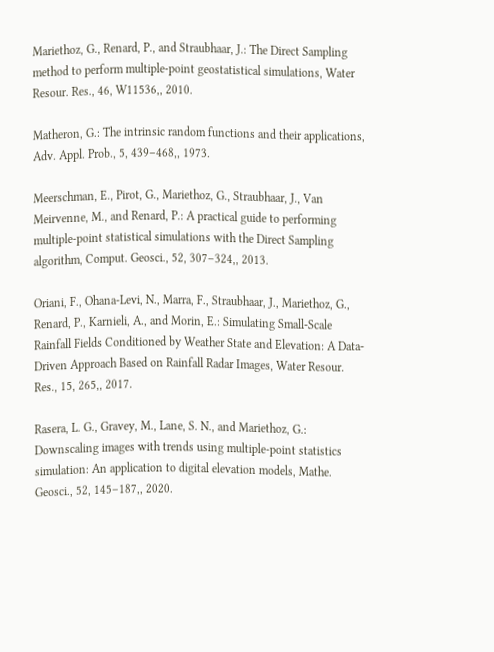Mariethoz, G., Renard, P., and Straubhaar, J.: The Direct Sampling method to perform multiple-point geostatistical simulations, Water Resour. Res., 46, W11536,, 2010.

Matheron, G.: The intrinsic random functions and their applications, Adv. Appl. Prob., 5, 439–468,, 1973.

Meerschman, E., Pirot, G., Mariethoz, G., Straubhaar, J., Van Meirvenne, M., and Renard, P.: A practical guide to performing multiple-point statistical simulations with the Direct Sampling algorithm, Comput. Geosci., 52, 307–324,, 2013.

Oriani, F., Ohana-Levi, N., Marra, F., Straubhaar, J., Mariethoz, G., Renard, P., Karnieli, A., and Morin, E.: Simulating Small-Scale Rainfall Fields Conditioned by Weather State and Elevation: A Data-Driven Approach Based on Rainfall Radar Images, Water Resour. Res., 15, 265,, 2017.

Rasera, L. G., Gravey, M., Lane, S. N., and Mariethoz, G.: Downscaling images with trends using multiple-point statistics simulation: An application to digital elevation models, Mathe. Geosci., 52, 145–187,, 2020.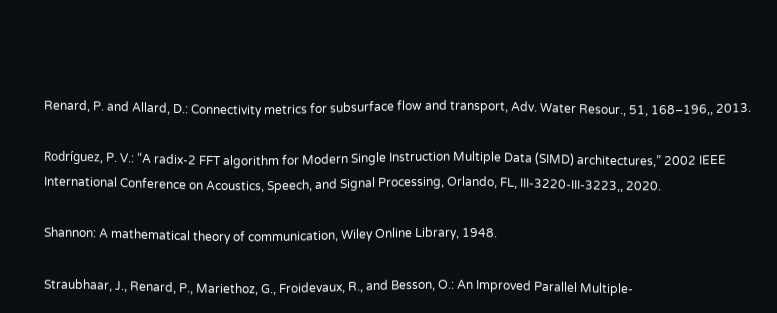Renard, P. and Allard, D.: Connectivity metrics for subsurface flow and transport, Adv. Water Resour., 51, 168–196,, 2013.

Rodríguez, P. V.: “A radix-2 FFT algorithm for Modern Single Instruction Multiple Data (SIMD) architectures,” 2002 IEEE International Conference on Acoustics, Speech, and Signal Processing, Orlando, FL, III-3220-III-3223,, 2020.

Shannon: A mathematical theory of communication, Wiley Online Library, 1948.

Straubhaar, J., Renard, P., Mariethoz, G., Froidevaux, R., and Besson, O.: An Improved Parallel Multiple-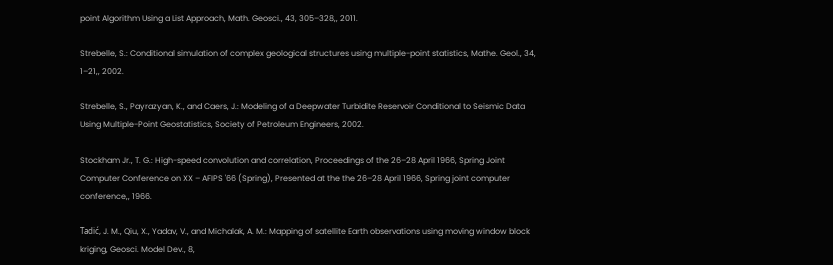point Algorithm Using a List Approach, Math. Geosci., 43, 305–328,, 2011.

Strebelle, S.: Conditional simulation of complex geological structures using multiple-point statistics, Mathe. Geol., 34, 1–21,, 2002.

Strebelle, S., Payrazyan, K., and Caers, J.: Modeling of a Deepwater Turbidite Reservoir Conditional to Seismic Data Using Multiple-Point Geostatistics, Society of Petroleum Engineers, 2002.

Stockham Jr., T. G.: High-speed convolution and correlation, Proceedings of the 26–28 April 1966, Spring Joint Computer Conference on XX – AFIPS '66 (Spring), Presented at the the 26–28 April 1966, Spring joint computer conference,, 1966.

Tadić, J. M., Qiu, X., Yadav, V., and Michalak, A. M.: Mapping of satellite Earth observations using moving window block kriging, Geosci. Model Dev., 8,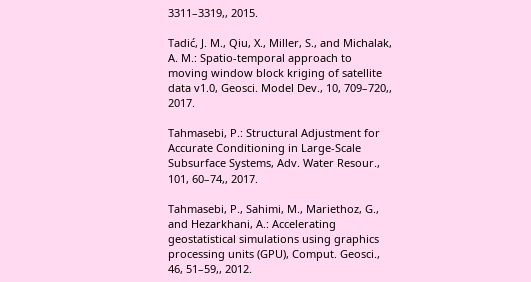3311–3319,, 2015.

Tadić, J. M., Qiu, X., Miller, S., and Michalak, A. M.: Spatio-temporal approach to moving window block kriging of satellite data v1.0, Geosci. Model Dev., 10, 709–720,, 2017.

Tahmasebi, P.: Structural Adjustment for Accurate Conditioning in Large-Scale Subsurface Systems, Adv. Water Resour., 101, 60–74,, 2017.

Tahmasebi, P., Sahimi, M., Mariethoz, G., and Hezarkhani, A.: Accelerating geostatistical simulations using graphics processing units (GPU), Comput. Geosci., 46, 51–59,, 2012.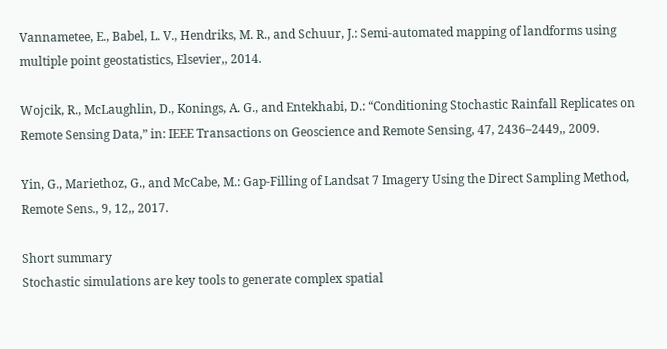Vannametee, E., Babel, L. V., Hendriks, M. R., and Schuur, J.: Semi-automated mapping of landforms using multiple point geostatistics, Elsevier,, 2014.

Wojcik, R., McLaughlin, D., Konings, A. G., and Entekhabi, D.: “Conditioning Stochastic Rainfall Replicates on Remote Sensing Data,” in: IEEE Transactions on Geoscience and Remote Sensing, 47, 2436–2449,, 2009.

Yin, G., Mariethoz, G., and McCabe, M.: Gap-Filling of Landsat 7 Imagery Using the Direct Sampling Method, Remote Sens., 9, 12,, 2017.

Short summary
Stochastic simulations are key tools to generate complex spatial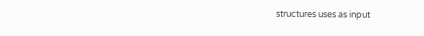structures uses as input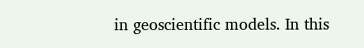in geoscientific models. In this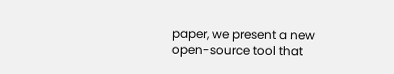paper, we present a new open-source tool that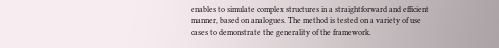enables to simulate complex structures in a straightforward and efficient manner, based on analogues. The method is tested on a variety of use cases to demonstrate the generality of the framework.